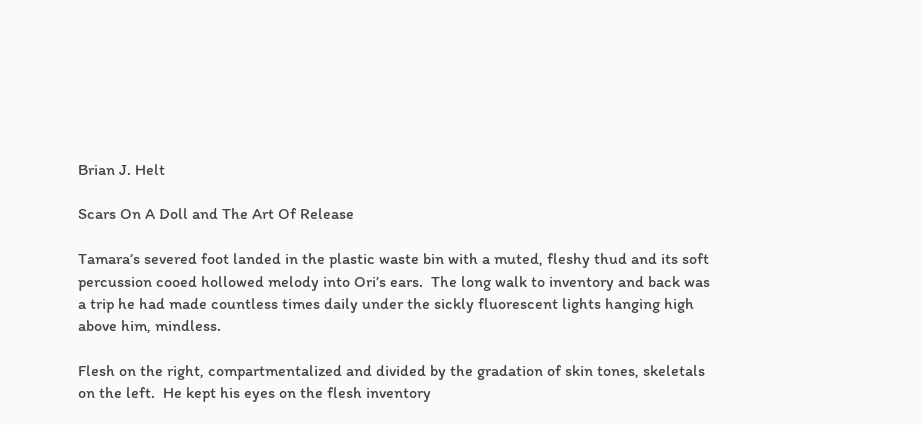Brian J. Helt

Scars On A Doll and The Art Of Release

Tamara’s severed foot landed in the plastic waste bin with a muted, fleshy thud and its soft percussion cooed hollowed melody into Ori’s ears.  The long walk to inventory and back was a trip he had made countless times daily under the sickly fluorescent lights hanging high above him, mindless.

Flesh on the right, compartmentalized and divided by the gradation of skin tones, skeletals on the left.  He kept his eyes on the flesh inventory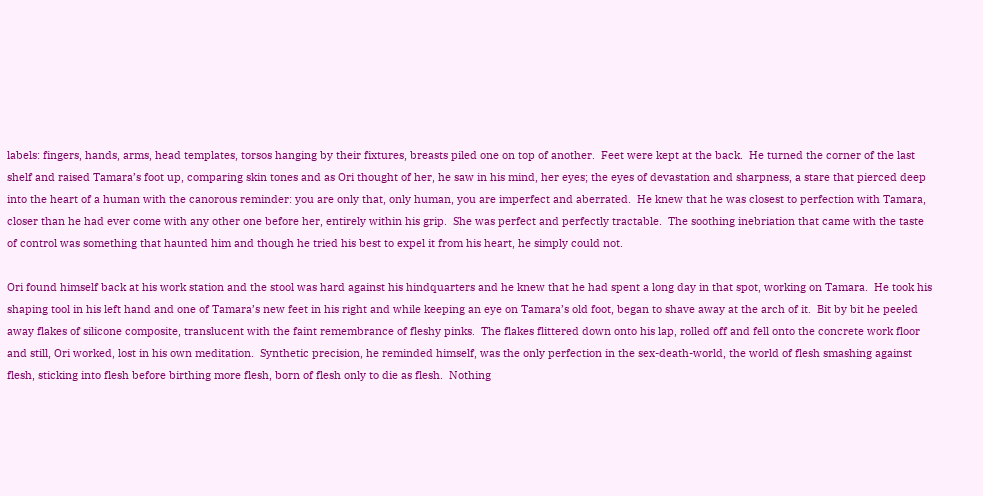labels: fingers, hands, arms, head templates, torsos hanging by their fixtures, breasts piled one on top of another.  Feet were kept at the back.  He turned the corner of the last shelf and raised Tamara’s foot up, comparing skin tones and as Ori thought of her, he saw in his mind, her eyes; the eyes of devastation and sharpness, a stare that pierced deep into the heart of a human with the canorous reminder: you are only that, only human, you are imperfect and aberrated.  He knew that he was closest to perfection with Tamara, closer than he had ever come with any other one before her, entirely within his grip.  She was perfect and perfectly tractable.  The soothing inebriation that came with the taste of control was something that haunted him and though he tried his best to expel it from his heart, he simply could not.

Ori found himself back at his work station and the stool was hard against his hindquarters and he knew that he had spent a long day in that spot, working on Tamara.  He took his shaping tool in his left hand and one of Tamara’s new feet in his right and while keeping an eye on Tamara’s old foot, began to shave away at the arch of it.  Bit by bit he peeled away flakes of silicone composite, translucent with the faint remembrance of fleshy pinks.  The flakes flittered down onto his lap, rolled off and fell onto the concrete work floor and still, Ori worked, lost in his own meditation.  Synthetic precision, he reminded himself, was the only perfection in the sex-death-world, the world of flesh smashing against flesh, sticking into flesh before birthing more flesh, born of flesh only to die as flesh.  Nothing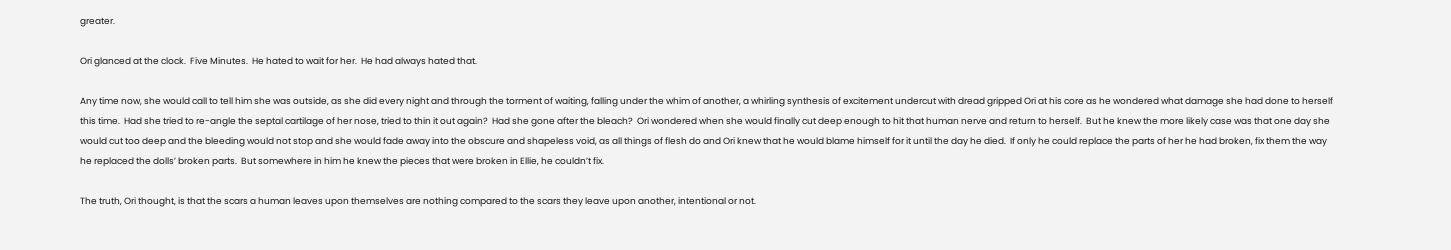greater.

Ori glanced at the clock.  Five Minutes.  He hated to wait for her.  He had always hated that.

Any time now, she would call to tell him she was outside, as she did every night and through the torment of waiting, falling under the whim of another, a whirling synthesis of excitement undercut with dread gripped Ori at his core as he wondered what damage she had done to herself this time.  Had she tried to re-angle the septal cartilage of her nose, tried to thin it out again?  Had she gone after the bleach?  Ori wondered when she would finally cut deep enough to hit that human nerve and return to herself.  But he knew the more likely case was that one day she would cut too deep and the bleeding would not stop and she would fade away into the obscure and shapeless void, as all things of flesh do and Ori knew that he would blame himself for it until the day he died.  If only he could replace the parts of her he had broken, fix them the way he replaced the dolls’ broken parts.  But somewhere in him he knew the pieces that were broken in Ellie, he couldn’t fix.

The truth, Ori thought, is that the scars a human leaves upon themselves are nothing compared to the scars they leave upon another, intentional or not.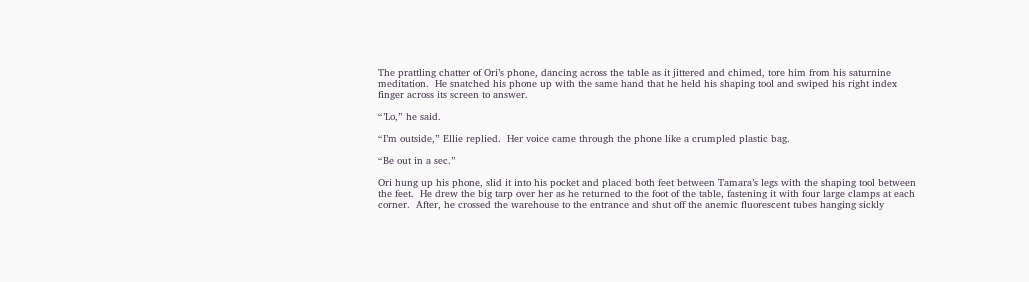The prattling chatter of Ori’s phone, dancing across the table as it jittered and chimed, tore him from his saturnine meditation.  He snatched his phone up with the same hand that he held his shaping tool and swiped his right index finger across its screen to answer.

“’Lo,” he said.

“I’m outside,” Ellie replied.  Her voice came through the phone like a crumpled plastic bag.

“Be out in a sec.”

Ori hung up his phone, slid it into his pocket and placed both feet between Tamara’s legs with the shaping tool between the feet.  He drew the big tarp over her as he returned to the foot of the table, fastening it with four large clamps at each corner.  After, he crossed the warehouse to the entrance and shut off the anemic fluorescent tubes hanging sickly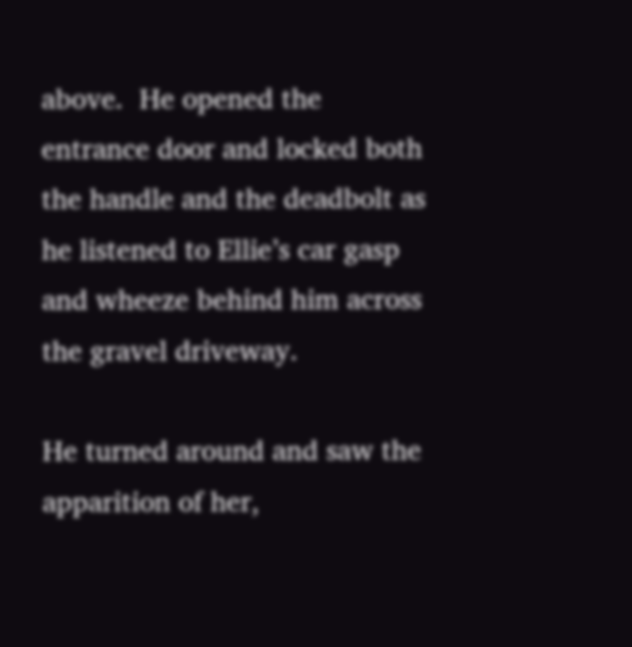above.  He opened the entrance door and locked both the handle and the deadbolt as he listened to Ellie’s car gasp and wheeze behind him across the gravel driveway.

He turned around and saw the apparition of her,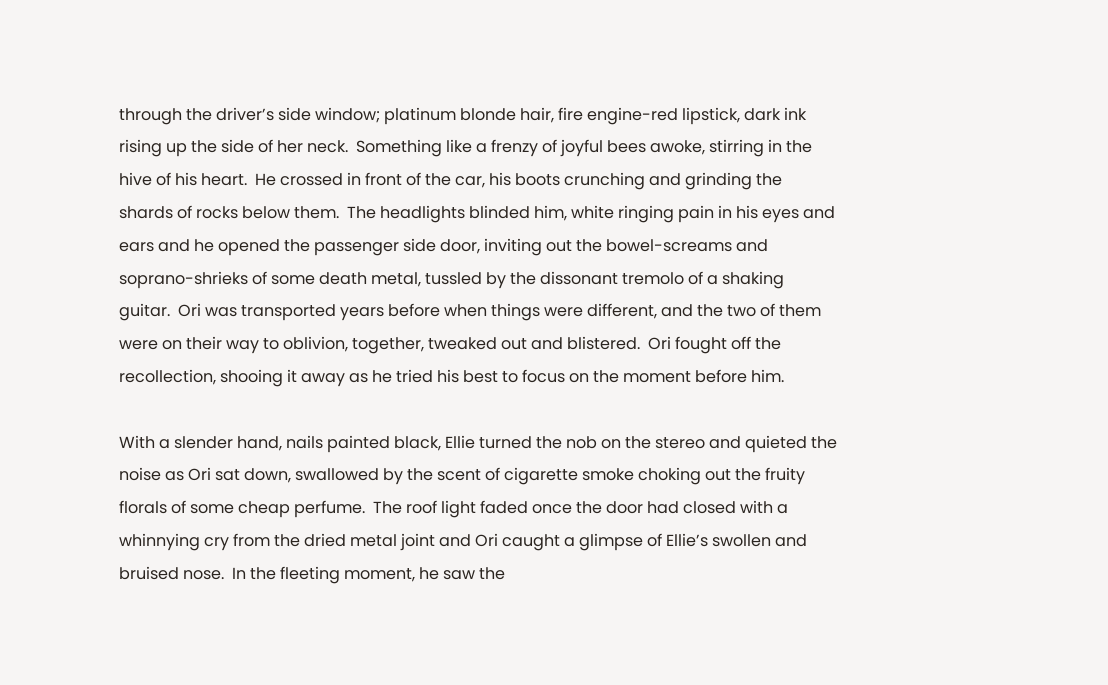through the driver’s side window; platinum blonde hair, fire engine-red lipstick, dark ink rising up the side of her neck.  Something like a frenzy of joyful bees awoke, stirring in the hive of his heart.  He crossed in front of the car, his boots crunching and grinding the shards of rocks below them.  The headlights blinded him, white ringing pain in his eyes and ears and he opened the passenger side door, inviting out the bowel-screams and soprano-shrieks of some death metal, tussled by the dissonant tremolo of a shaking guitar.  Ori was transported years before when things were different, and the two of them were on their way to oblivion, together, tweaked out and blistered.  Ori fought off the recollection, shooing it away as he tried his best to focus on the moment before him.

With a slender hand, nails painted black, Ellie turned the nob on the stereo and quieted the noise as Ori sat down, swallowed by the scent of cigarette smoke choking out the fruity florals of some cheap perfume.  The roof light faded once the door had closed with a whinnying cry from the dried metal joint and Ori caught a glimpse of Ellie’s swollen and bruised nose.  In the fleeting moment, he saw the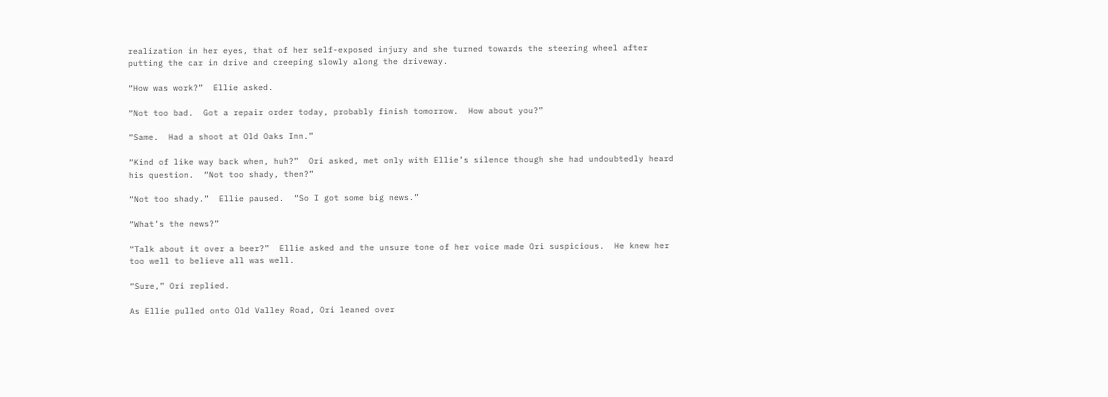realization in her eyes, that of her self-exposed injury and she turned towards the steering wheel after putting the car in drive and creeping slowly along the driveway.

“How was work?”  Ellie asked.

“Not too bad.  Got a repair order today, probably finish tomorrow.  How about you?”

“Same.  Had a shoot at Old Oaks Inn.”

“Kind of like way back when, huh?”  Ori asked, met only with Ellie’s silence though she had undoubtedly heard his question.  “Not too shady, then?”

“Not too shady.”  Ellie paused.  “So I got some big news.”

“What’s the news?”

“Talk about it over a beer?”  Ellie asked and the unsure tone of her voice made Ori suspicious.  He knew her too well to believe all was well.

“Sure,” Ori replied.

As Ellie pulled onto Old Valley Road, Ori leaned over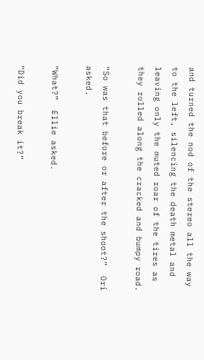and turned the nod of the stereo all the way to the left, silencing the death metal and leaving only the muted roar of the tires as they rolled along the cracked and bumpy road.

“So was that before or after the shoot?”  Ori asked.

“What?”  Ellie asked.

“Did you break it?”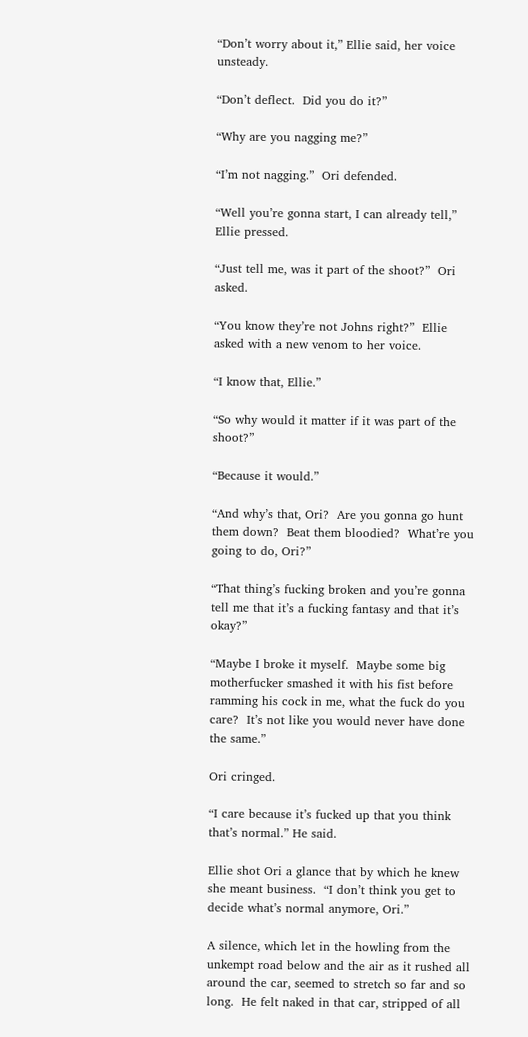“Don’t worry about it,” Ellie said, her voice unsteady.

“Don’t deflect.  Did you do it?”

“Why are you nagging me?”

“I’m not nagging.”  Ori defended.

“Well you’re gonna start, I can already tell,” Ellie pressed.

“Just tell me, was it part of the shoot?”  Ori asked.

“You know they’re not Johns right?”  Ellie asked with a new venom to her voice.

“I know that, Ellie.”

“So why would it matter if it was part of the shoot?”

“Because it would.”

“And why’s that, Ori?  Are you gonna go hunt them down?  Beat them bloodied?  What’re you going to do, Ori?”

“That thing’s fucking broken and you’re gonna tell me that it’s a fucking fantasy and that it’s okay?”

“Maybe I broke it myself.  Maybe some big motherfucker smashed it with his fist before ramming his cock in me, what the fuck do you care?  It’s not like you would never have done the same.”

Ori cringed.

“I care because it’s fucked up that you think that’s normal.” He said.

Ellie shot Ori a glance that by which he knew she meant business.  “I don’t think you get to decide what’s normal anymore, Ori.”

A silence, which let in the howling from the unkempt road below and the air as it rushed all around the car, seemed to stretch so far and so long.  He felt naked in that car, stripped of all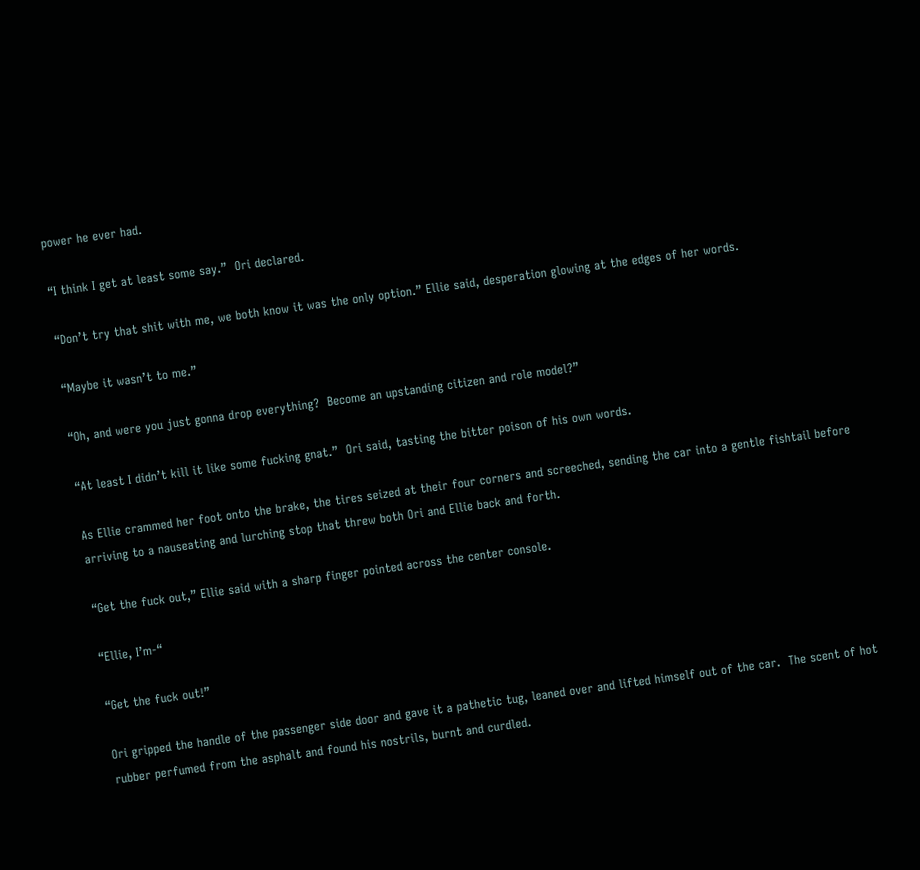power he ever had.

“I think I get at least some say.”  Ori declared.

“Don’t try that shit with me, we both know it was the only option.” Ellie said, desperation glowing at the edges of her words.

“Maybe it wasn’t to me.”

“Oh, and were you just gonna drop everything?  Become an upstanding citizen and role model?”

“At least I didn’t kill it like some fucking gnat.”  Ori said, tasting the bitter poison of his own words.

As Ellie crammed her foot onto the brake, the tires seized at their four corners and screeched, sending the car into a gentle fishtail before arriving to a nauseating and lurching stop that threw both Ori and Ellie back and forth.

“Get the fuck out,” Ellie said with a sharp finger pointed across the center console.

“Ellie, I’m-“

“Get the fuck out!”

Ori gripped the handle of the passenger side door and gave it a pathetic tug, leaned over and lifted himself out of the car.  The scent of hot rubber perfumed from the asphalt and found his nostrils, burnt and curdled.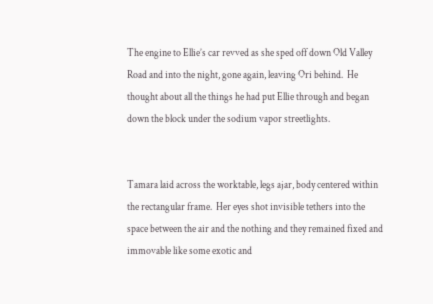The engine to Ellie’s car revved as she sped off down Old Valley Road and into the night, gone again, leaving Ori behind.  He thought about all the things he had put Ellie through and began down the block under the sodium vapor streetlights.


Tamara laid across the worktable, legs ajar, body centered within the rectangular frame.  Her eyes shot invisible tethers into the space between the air and the nothing and they remained fixed and immovable like some exotic and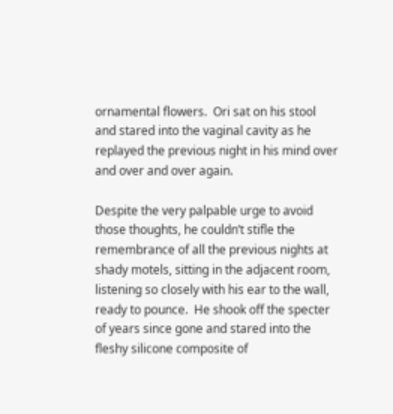ornamental flowers.  Ori sat on his stool and stared into the vaginal cavity as he replayed the previous night in his mind over and over and over again.

Despite the very palpable urge to avoid those thoughts, he couldn’t stifle the remembrance of all the previous nights at shady motels, sitting in the adjacent room, listening so closely with his ear to the wall, ready to pounce.  He shook off the specter of years since gone and stared into the fleshy silicone composite of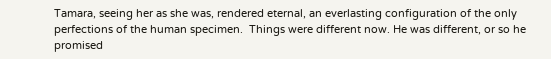Tamara, seeing her as she was, rendered eternal, an everlasting configuration of the only perfections of the human specimen.  Things were different now. He was different, or so he promised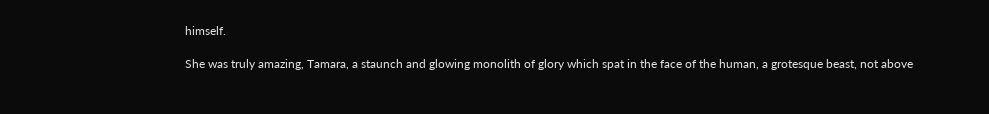himself.

She was truly amazing, Tamara, a staunch and glowing monolith of glory which spat in the face of the human, a grotesque beast, not above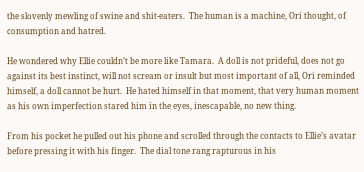the slovenly mewling of swine and shit-eaters.  The human is a machine, Ori thought, of consumption and hatred.

He wondered why Ellie couldn’t be more like Tamara.  A doll is not prideful, does not go against its best instinct, will not scream or insult but most important of all, Ori reminded himself, a doll cannot be hurt.  He hated himself in that moment, that very human moment as his own imperfection stared him in the eyes, inescapable, no new thing.

From his pocket he pulled out his phone and scrolled through the contacts to Ellie’s avatar before pressing it with his finger.  The dial tone rang rapturous in his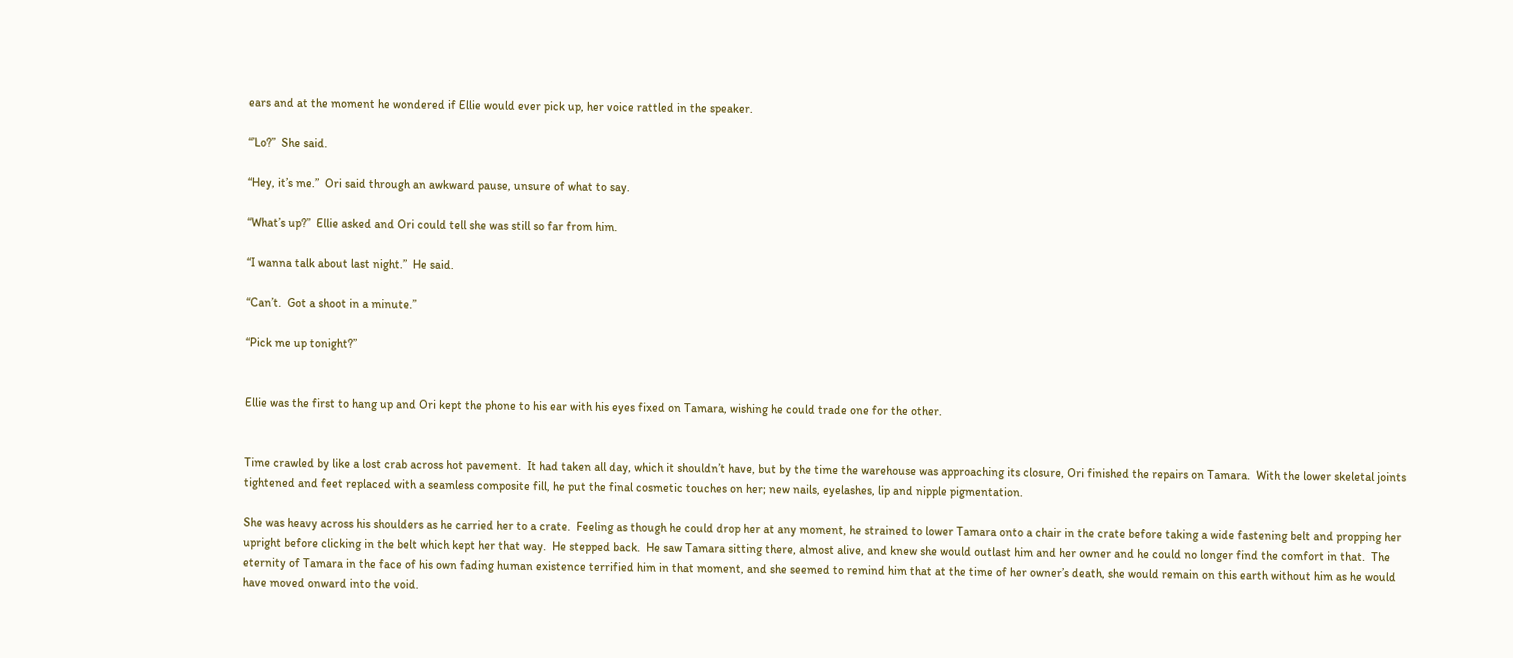ears and at the moment he wondered if Ellie would ever pick up, her voice rattled in the speaker.

“’Lo?”  She said.

“Hey, it’s me.”  Ori said through an awkward pause, unsure of what to say.

“What’s up?”  Ellie asked and Ori could tell she was still so far from him.

“I wanna talk about last night.”  He said.

“Can’t.  Got a shoot in a minute.”

“Pick me up tonight?”


Ellie was the first to hang up and Ori kept the phone to his ear with his eyes fixed on Tamara, wishing he could trade one for the other.


Time crawled by like a lost crab across hot pavement.  It had taken all day, which it shouldn’t have, but by the time the warehouse was approaching its closure, Ori finished the repairs on Tamara.  With the lower skeletal joints tightened and feet replaced with a seamless composite fill, he put the final cosmetic touches on her; new nails, eyelashes, lip and nipple pigmentation.

She was heavy across his shoulders as he carried her to a crate.  Feeling as though he could drop her at any moment, he strained to lower Tamara onto a chair in the crate before taking a wide fastening belt and propping her upright before clicking in the belt which kept her that way.  He stepped back.  He saw Tamara sitting there, almost alive, and knew she would outlast him and her owner and he could no longer find the comfort in that.  The eternity of Tamara in the face of his own fading human existence terrified him in that moment, and she seemed to remind him that at the time of her owner’s death, she would remain on this earth without him as he would have moved onward into the void.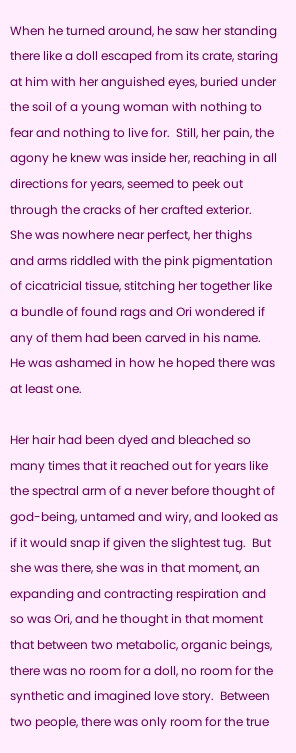When he turned around, he saw her standing there like a doll escaped from its crate, staring at him with her anguished eyes, buried under the soil of a young woman with nothing to fear and nothing to live for.  Still, her pain, the agony he knew was inside her, reaching in all directions for years, seemed to peek out through the cracks of her crafted exterior.  She was nowhere near perfect, her thighs and arms riddled with the pink pigmentation of cicatricial tissue, stitching her together like a bundle of found rags and Ori wondered if any of them had been carved in his name.  He was ashamed in how he hoped there was at least one.

Her hair had been dyed and bleached so many times that it reached out for years like the spectral arm of a never before thought of god-being, untamed and wiry, and looked as if it would snap if given the slightest tug.  But she was there, she was in that moment, an expanding and contracting respiration and so was Ori, and he thought in that moment that between two metabolic, organic beings, there was no room for a doll, no room for the synthetic and imagined love story.  Between two people, there was only room for the true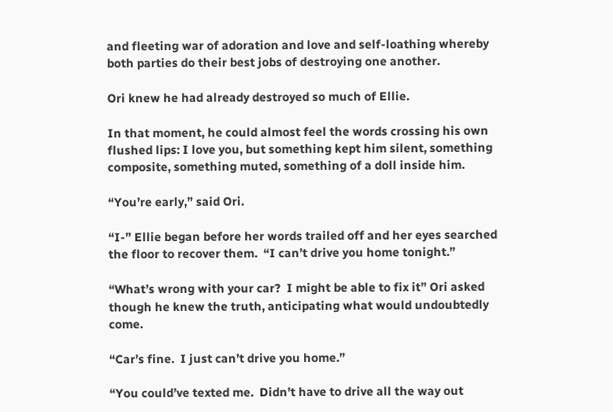and fleeting war of adoration and love and self-loathing whereby both parties do their best jobs of destroying one another.

Ori knew he had already destroyed so much of Ellie.

In that moment, he could almost feel the words crossing his own flushed lips: I love you, but something kept him silent, something composite, something muted, something of a doll inside him.

“You’re early,” said Ori.

“I-” Ellie began before her words trailed off and her eyes searched the floor to recover them.  “I can’t drive you home tonight.”

“What’s wrong with your car?  I might be able to fix it” Ori asked though he knew the truth, anticipating what would undoubtedly come.

“Car’s fine.  I just can’t drive you home.”

“You could’ve texted me.  Didn’t have to drive all the way out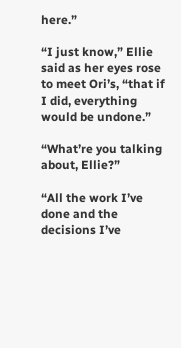here.”

“I just know,” Ellie said as her eyes rose to meet Ori’s, “that if I did, everything would be undone.”

“What’re you talking about, Ellie?”

“All the work I’ve done and the decisions I’ve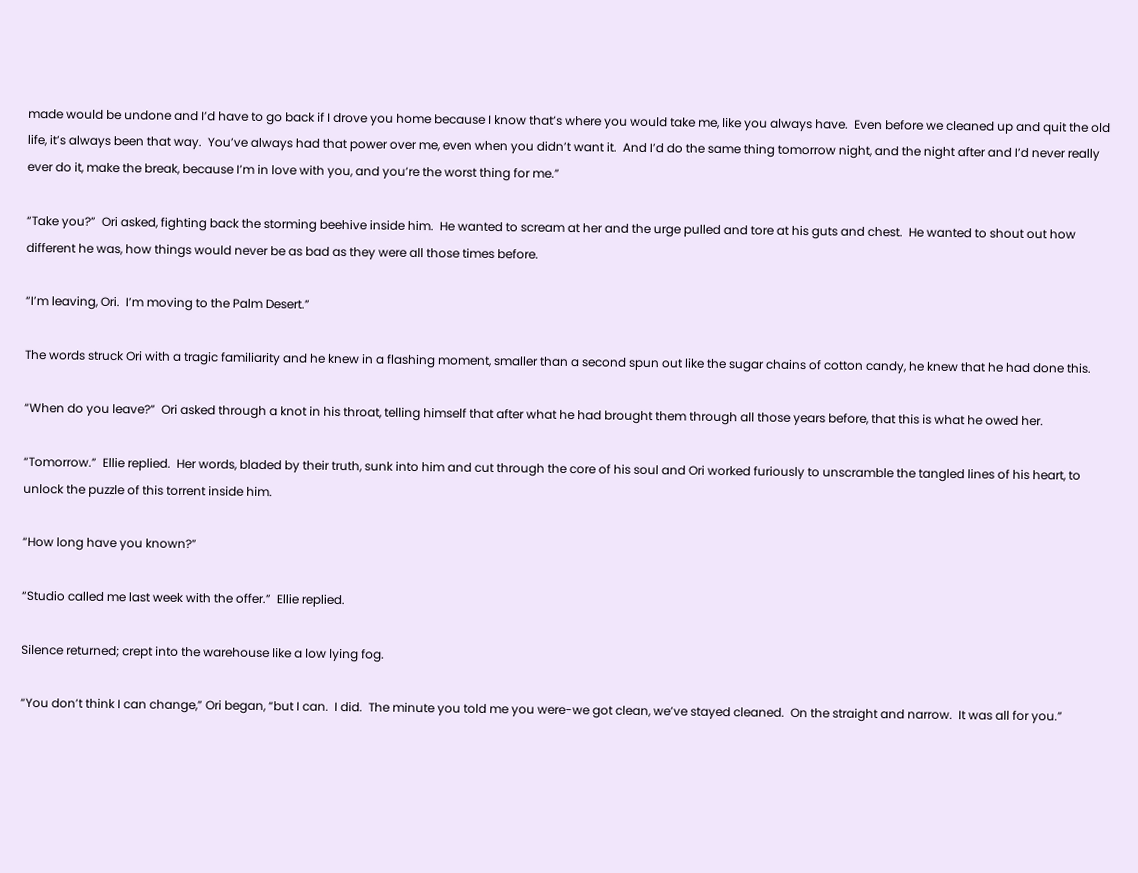made would be undone and I’d have to go back if I drove you home because I know that’s where you would take me, like you always have.  Even before we cleaned up and quit the old life, it’s always been that way.  You’ve always had that power over me, even when you didn’t want it.  And I’d do the same thing tomorrow night, and the night after and I’d never really ever do it, make the break, because I’m in love with you, and you’re the worst thing for me.”

“Take you?”  Ori asked, fighting back the storming beehive inside him.  He wanted to scream at her and the urge pulled and tore at his guts and chest.  He wanted to shout out how different he was, how things would never be as bad as they were all those times before.

“I’m leaving, Ori.  I’m moving to the Palm Desert.”

The words struck Ori with a tragic familiarity and he knew in a flashing moment, smaller than a second spun out like the sugar chains of cotton candy, he knew that he had done this.

“When do you leave?”  Ori asked through a knot in his throat, telling himself that after what he had brought them through all those years before, that this is what he owed her.

“Tomorrow.”  Ellie replied.  Her words, bladed by their truth, sunk into him and cut through the core of his soul and Ori worked furiously to unscramble the tangled lines of his heart, to unlock the puzzle of this torrent inside him.

“How long have you known?”

“Studio called me last week with the offer.”  Ellie replied.

Silence returned; crept into the warehouse like a low lying fog.

“You don’t think I can change,” Ori began, “but I can.  I did.  The minute you told me you were-we got clean, we’ve stayed cleaned.  On the straight and narrow.  It was all for you.”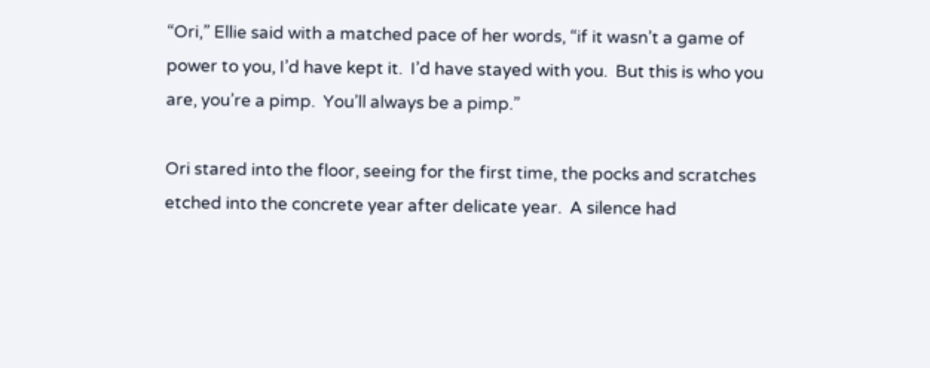“Ori,” Ellie said with a matched pace of her words, “if it wasn’t a game of power to you, I’d have kept it.  I’d have stayed with you.  But this is who you are, you’re a pimp.  You’ll always be a pimp.”

Ori stared into the floor, seeing for the first time, the pocks and scratches etched into the concrete year after delicate year.  A silence had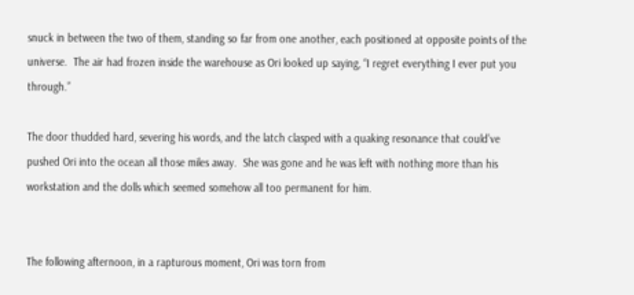snuck in between the two of them, standing so far from one another, each positioned at opposite points of the universe.  The air had frozen inside the warehouse as Ori looked up saying, “I regret everything I ever put you through.”

The door thudded hard, severing his words, and the latch clasped with a quaking resonance that could’ve pushed Ori into the ocean all those miles away.  She was gone and he was left with nothing more than his workstation and the dolls which seemed somehow all too permanent for him.


The following afternoon, in a rapturous moment, Ori was torn from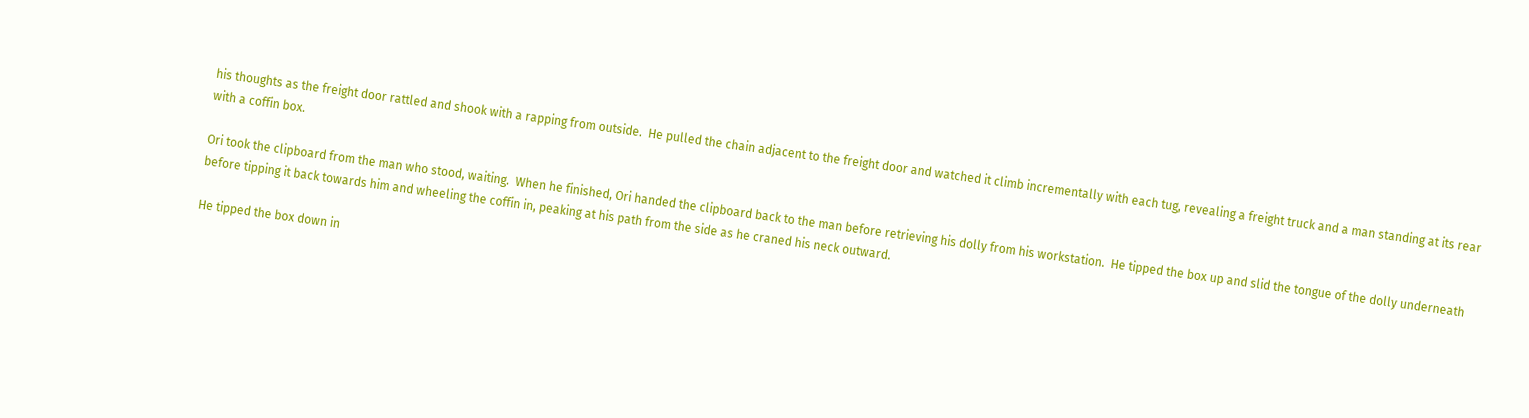his thoughts as the freight door rattled and shook with a rapping from outside.  He pulled the chain adjacent to the freight door and watched it climb incrementally with each tug, revealing a freight truck and a man standing at its rear with a coffin box.

Ori took the clipboard from the man who stood, waiting.  When he finished, Ori handed the clipboard back to the man before retrieving his dolly from his workstation.  He tipped the box up and slid the tongue of the dolly underneath before tipping it back towards him and wheeling the coffin in, peaking at his path from the side as he craned his neck outward.

He tipped the box down in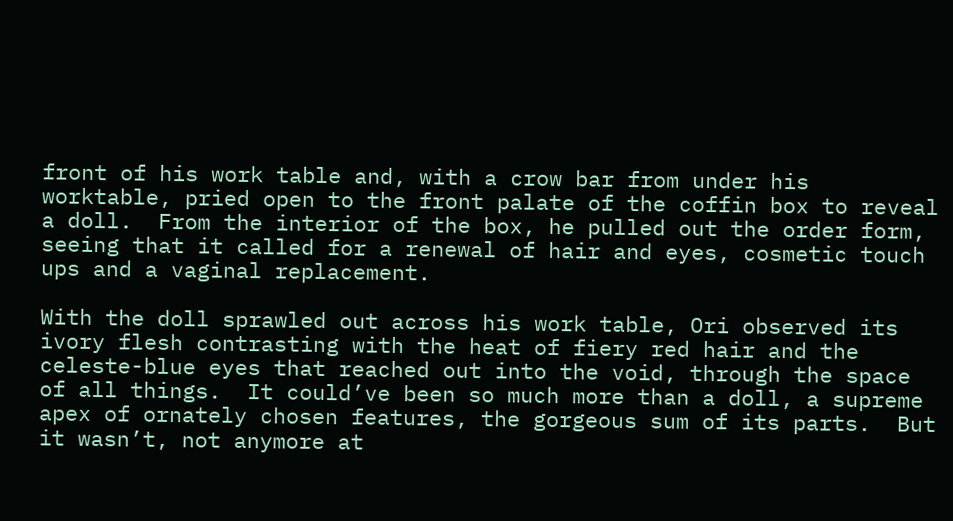front of his work table and, with a crow bar from under his worktable, pried open to the front palate of the coffin box to reveal a doll.  From the interior of the box, he pulled out the order form, seeing that it called for a renewal of hair and eyes, cosmetic touch ups and a vaginal replacement.

With the doll sprawled out across his work table, Ori observed its ivory flesh contrasting with the heat of fiery red hair and the celeste-blue eyes that reached out into the void, through the space of all things.  It could’ve been so much more than a doll, a supreme apex of ornately chosen features, the gorgeous sum of its parts.  But it wasn’t, not anymore at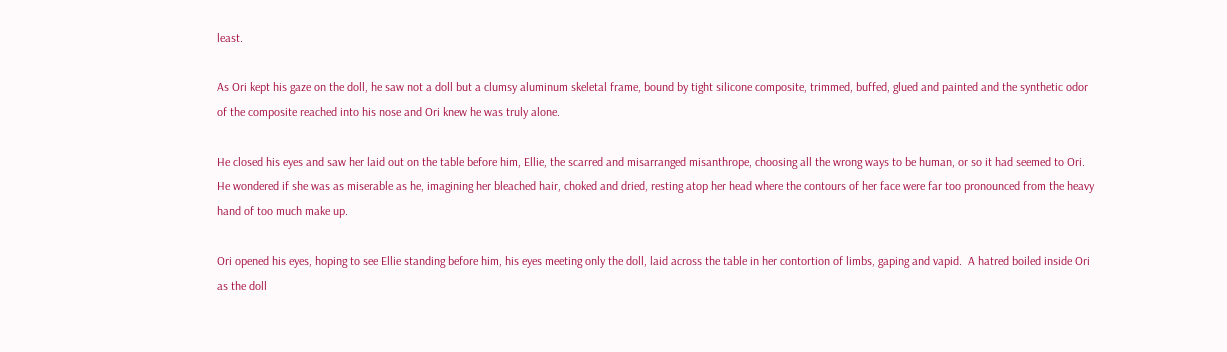least.

As Ori kept his gaze on the doll, he saw not a doll but a clumsy aluminum skeletal frame, bound by tight silicone composite, trimmed, buffed, glued and painted and the synthetic odor of the composite reached into his nose and Ori knew he was truly alone.

He closed his eyes and saw her laid out on the table before him, Ellie, the scarred and misarranged misanthrope, choosing all the wrong ways to be human, or so it had seemed to Ori.  He wondered if she was as miserable as he, imagining her bleached hair, choked and dried, resting atop her head where the contours of her face were far too pronounced from the heavy hand of too much make up.

Ori opened his eyes, hoping to see Ellie standing before him, his eyes meeting only the doll, laid across the table in her contortion of limbs, gaping and vapid.  A hatred boiled inside Ori as the doll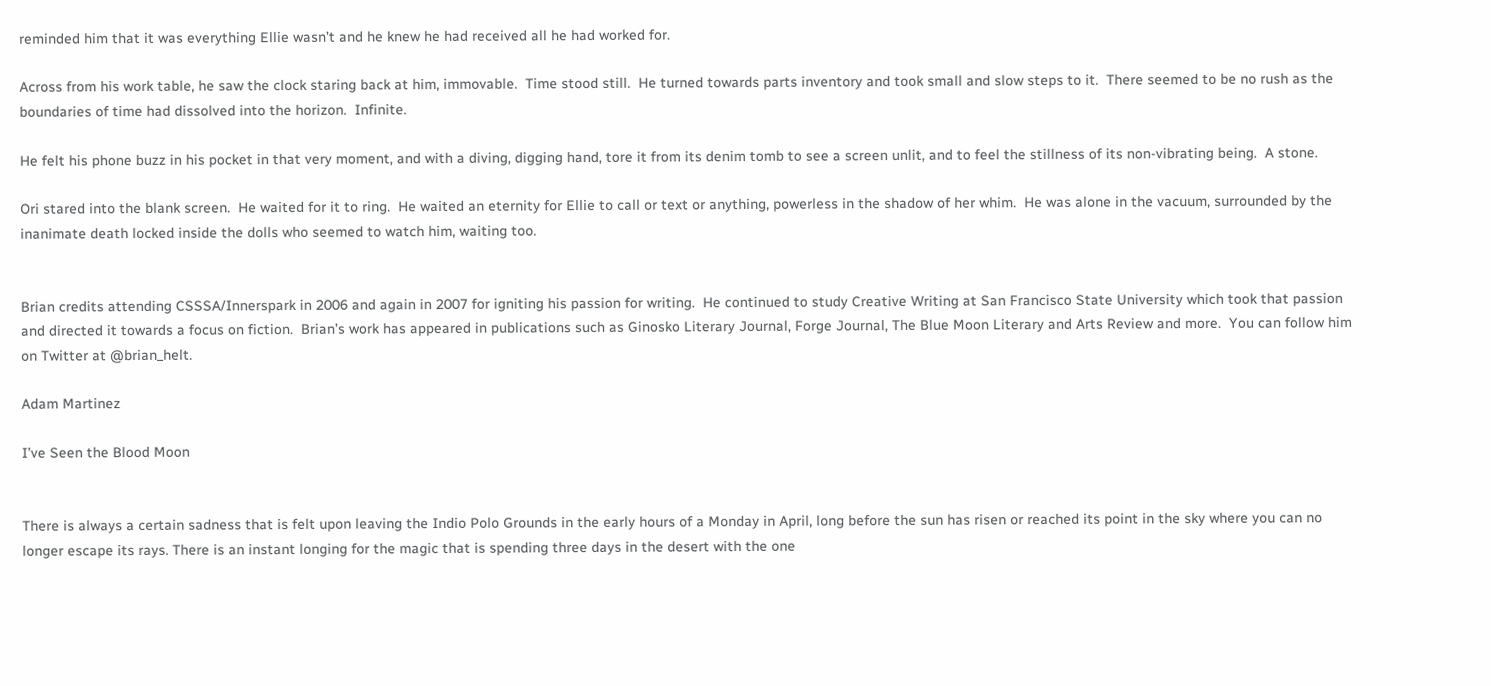reminded him that it was everything Ellie wasn’t and he knew he had received all he had worked for.

Across from his work table, he saw the clock staring back at him, immovable.  Time stood still.  He turned towards parts inventory and took small and slow steps to it.  There seemed to be no rush as the boundaries of time had dissolved into the horizon.  Infinite.

He felt his phone buzz in his pocket in that very moment, and with a diving, digging hand, tore it from its denim tomb to see a screen unlit, and to feel the stillness of its non-vibrating being.  A stone.

Ori stared into the blank screen.  He waited for it to ring.  He waited an eternity for Ellie to call or text or anything, powerless in the shadow of her whim.  He was alone in the vacuum, surrounded by the inanimate death locked inside the dolls who seemed to watch him, waiting too.


Brian credits attending CSSSA/Innerspark in 2006 and again in 2007 for igniting his passion for writing.  He continued to study Creative Writing at San Francisco State University which took that passion and directed it towards a focus on fiction.  Brian’s work has appeared in publications such as Ginosko Literary Journal, Forge Journal, The Blue Moon Literary and Arts Review and more.  You can follow him on Twitter at @brian_helt.

Adam Martinez

I’ve Seen the Blood Moon


There is always a certain sadness that is felt upon leaving the Indio Polo Grounds in the early hours of a Monday in April, long before the sun has risen or reached its point in the sky where you can no longer escape its rays. There is an instant longing for the magic that is spending three days in the desert with the one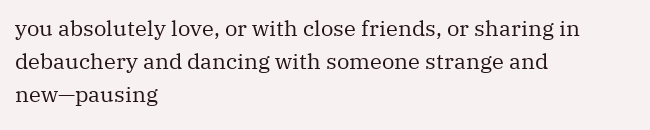you absolutely love, or with close friends, or sharing in debauchery and dancing with someone strange and new—pausing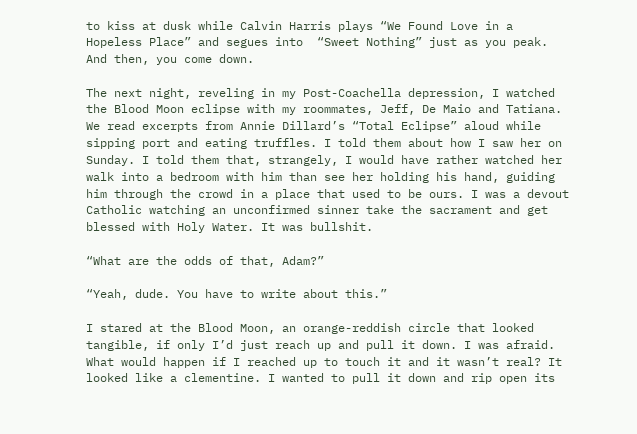to kiss at dusk while Calvin Harris plays “We Found Love in a Hopeless Place” and segues into  “Sweet Nothing” just as you peak. And then, you come down.

The next night, reveling in my Post-Coachella depression, I watched the Blood Moon eclipse with my roommates, Jeff, De Maio and Tatiana. We read excerpts from Annie Dillard’s “Total Eclipse” aloud while sipping port and eating truffles. I told them about how I saw her on Sunday. I told them that, strangely, I would have rather watched her walk into a bedroom with him than see her holding his hand, guiding him through the crowd in a place that used to be ours. I was a devout Catholic watching an unconfirmed sinner take the sacrament and get blessed with Holy Water. It was bullshit.

“What are the odds of that, Adam?”

“Yeah, dude. You have to write about this.”

I stared at the Blood Moon, an orange-reddish circle that looked tangible, if only I’d just reach up and pull it down. I was afraid. What would happen if I reached up to touch it and it wasn’t real? It looked like a clementine. I wanted to pull it down and rip open its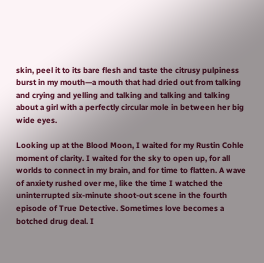skin, peel it to its bare flesh and taste the citrusy pulpiness burst in my mouth—a mouth that had dried out from talking and crying and yelling and talking and talking and talking about a girl with a perfectly circular mole in between her big wide eyes.

Looking up at the Blood Moon, I waited for my Rustin Cohle moment of clarity. I waited for the sky to open up, for all worlds to connect in my brain, and for time to flatten. A wave of anxiety rushed over me, like the time I watched the uninterrupted six-minute shoot-out scene in the fourth episode of True Detective. Sometimes love becomes a botched drug deal. I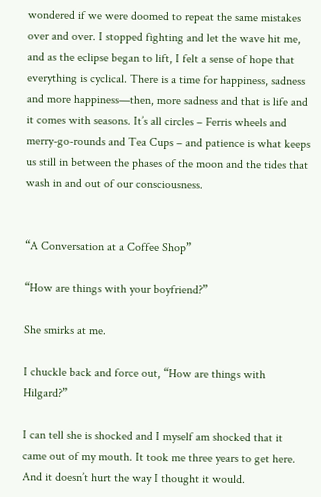wondered if we were doomed to repeat the same mistakes over and over. I stopped fighting and let the wave hit me, and as the eclipse began to lift, I felt a sense of hope that everything is cyclical. There is a time for happiness, sadness and more happiness—then, more sadness and that is life and it comes with seasons. It’s all circles – Ferris wheels and merry-go-rounds and Tea Cups – and patience is what keeps us still in between the phases of the moon and the tides that wash in and out of our consciousness.


“A Conversation at a Coffee Shop”

“How are things with your boyfriend?”

She smirks at me.

I chuckle back and force out, “How are things with Hilgard?”

I can tell she is shocked and I myself am shocked that it came out of my mouth. It took me three years to get here. And it doesn’t hurt the way I thought it would.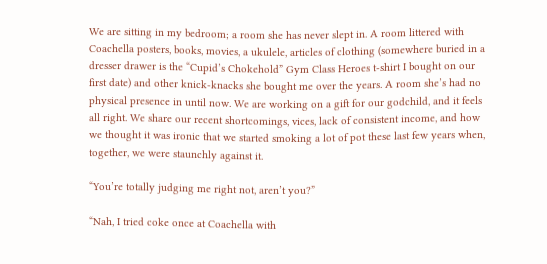We are sitting in my bedroom; a room she has never slept in. A room littered with Coachella posters, books, movies, a ukulele, articles of clothing (somewhere buried in a dresser drawer is the “Cupid’s Chokehold” Gym Class Heroes t-shirt I bought on our first date) and other knick-knacks she bought me over the years. A room she’s had no physical presence in until now. We are working on a gift for our godchild, and it feels all right. We share our recent shortcomings, vices, lack of consistent income, and how we thought it was ironic that we started smoking a lot of pot these last few years when, together, we were staunchly against it.

“You’re totally judging me right not, aren’t you?”

“Nah, I tried coke once at Coachella with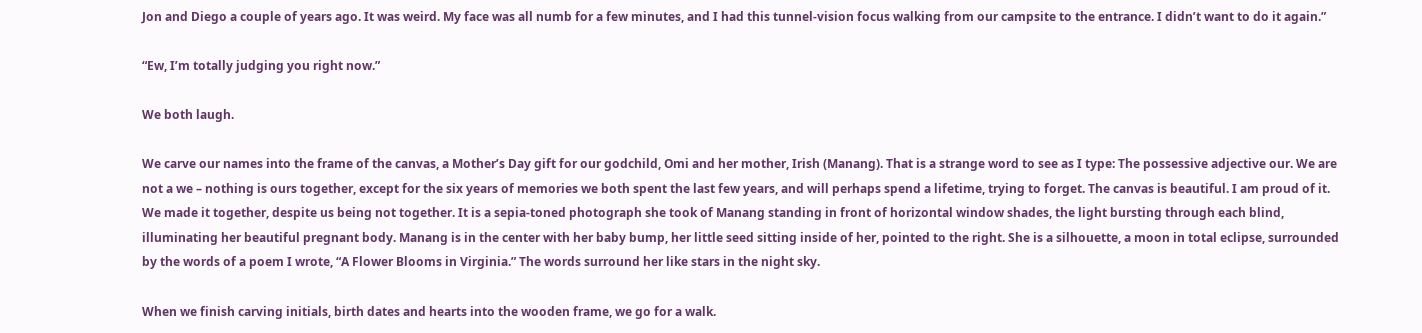Jon and Diego a couple of years ago. It was weird. My face was all numb for a few minutes, and I had this tunnel-vision focus walking from our campsite to the entrance. I didn’t want to do it again.”

“Ew, I’m totally judging you right now.”

We both laugh.

We carve our names into the frame of the canvas, a Mother’s Day gift for our godchild, Omi and her mother, Irish (Manang). That is a strange word to see as I type: The possessive adjective our. We are not a we – nothing is ours together, except for the six years of memories we both spent the last few years, and will perhaps spend a lifetime, trying to forget. The canvas is beautiful. I am proud of it. We made it together, despite us being not together. It is a sepia-toned photograph she took of Manang standing in front of horizontal window shades, the light bursting through each blind, illuminating her beautiful pregnant body. Manang is in the center with her baby bump, her little seed sitting inside of her, pointed to the right. She is a silhouette, a moon in total eclipse, surrounded by the words of a poem I wrote, “A Flower Blooms in Virginia.” The words surround her like stars in the night sky.

When we finish carving initials, birth dates and hearts into the wooden frame, we go for a walk.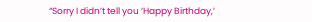“Sorry I didn’t tell you ‘Happy Birthday,’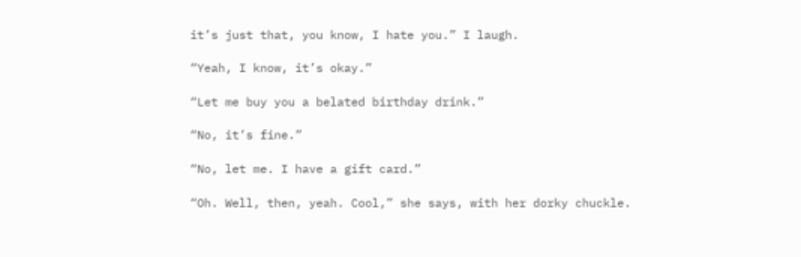it’s just that, you know, I hate you.” I laugh.

“Yeah, I know, it’s okay.”

“Let me buy you a belated birthday drink.”

“No, it’s fine.”

“No, let me. I have a gift card.”

“Oh. Well, then, yeah. Cool,” she says, with her dorky chuckle.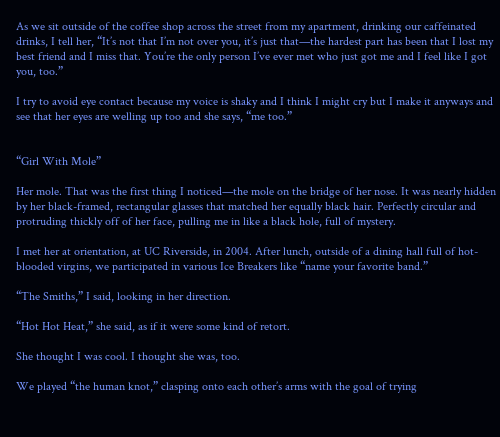As we sit outside of the coffee shop across the street from my apartment, drinking our caffeinated drinks, I tell her, “It’s not that I’m not over you, it’s just that—the hardest part has been that I lost my best friend and I miss that. You’re the only person I’ve ever met who just got me and I feel like I got you, too.”

I try to avoid eye contact because my voice is shaky and I think I might cry but I make it anyways and see that her eyes are welling up too and she says, “me too.”


“Girl With Mole”

Her mole. That was the first thing I noticed—the mole on the bridge of her nose. It was nearly hidden by her black-framed, rectangular glasses that matched her equally black hair. Perfectly circular and protruding thickly off of her face, pulling me in like a black hole, full of mystery.

I met her at orientation, at UC Riverside, in 2004. After lunch, outside of a dining hall full of hot-blooded virgins, we participated in various Ice Breakers like “name your favorite band.”

“The Smiths,” I said, looking in her direction.

“Hot Hot Heat,” she said, as if it were some kind of retort.

She thought I was cool. I thought she was, too.

We played “the human knot,” clasping onto each other’s arms with the goal of trying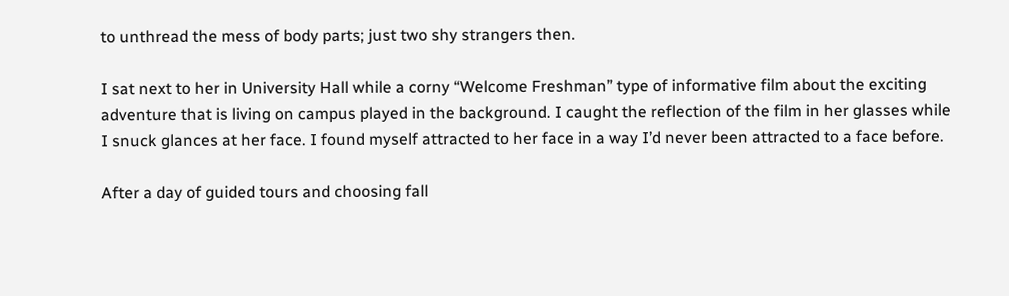to unthread the mess of body parts; just two shy strangers then.

I sat next to her in University Hall while a corny “Welcome Freshman” type of informative film about the exciting adventure that is living on campus played in the background. I caught the reflection of the film in her glasses while I snuck glances at her face. I found myself attracted to her face in a way I’d never been attracted to a face before.

After a day of guided tours and choosing fall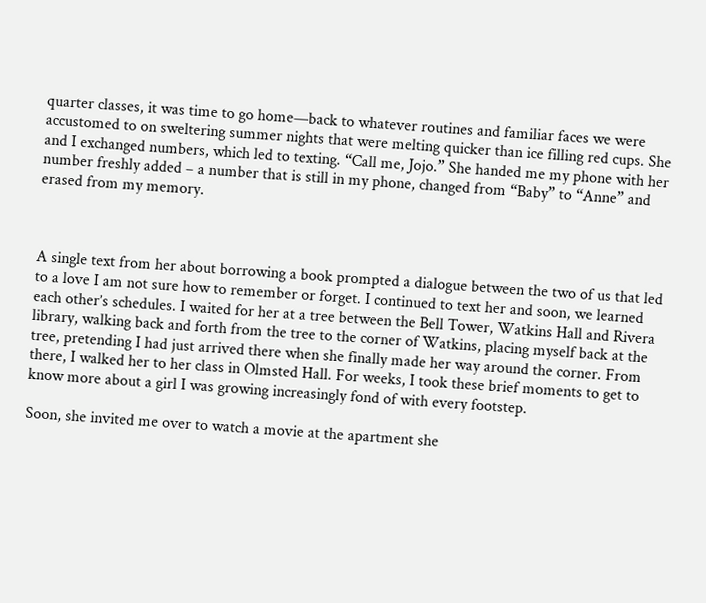quarter classes, it was time to go home—back to whatever routines and familiar faces we were accustomed to on sweltering summer nights that were melting quicker than ice filling red cups. She and I exchanged numbers, which led to texting. “Call me, Jojo.” She handed me my phone with her number freshly added – a number that is still in my phone, changed from “Baby” to “Anne” and erased from my memory.



A single text from her about borrowing a book prompted a dialogue between the two of us that led to a love I am not sure how to remember or forget. I continued to text her and soon, we learned each other’s schedules. I waited for her at a tree between the Bell Tower, Watkins Hall and Rivera library, walking back and forth from the tree to the corner of Watkins, placing myself back at the tree, pretending I had just arrived there when she finally made her way around the corner. From there, I walked her to her class in Olmsted Hall. For weeks, I took these brief moments to get to know more about a girl I was growing increasingly fond of with every footstep.

Soon, she invited me over to watch a movie at the apartment she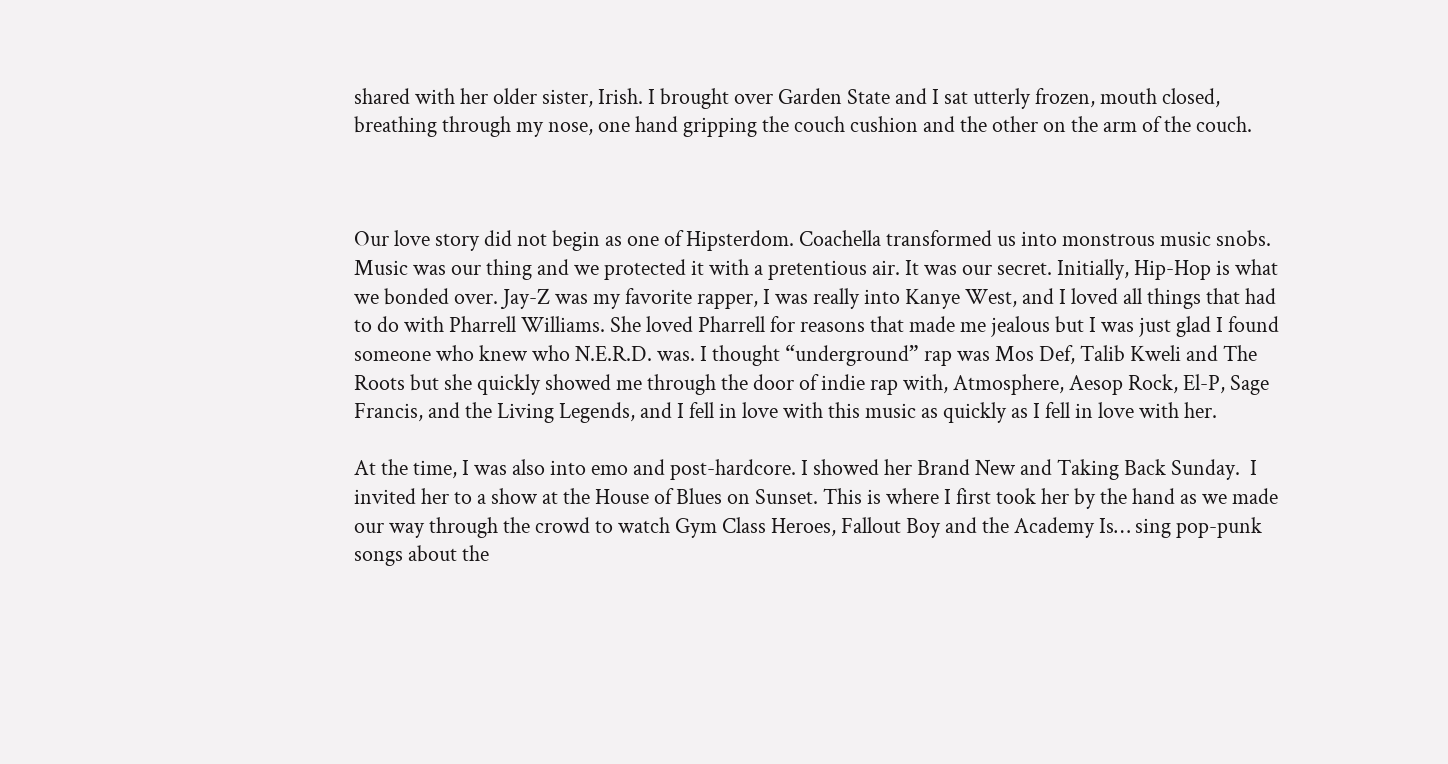shared with her older sister, Irish. I brought over Garden State and I sat utterly frozen, mouth closed, breathing through my nose, one hand gripping the couch cushion and the other on the arm of the couch.



Our love story did not begin as one of Hipsterdom. Coachella transformed us into monstrous music snobs. Music was our thing and we protected it with a pretentious air. It was our secret. Initially, Hip-Hop is what we bonded over. Jay-Z was my favorite rapper, I was really into Kanye West, and I loved all things that had to do with Pharrell Williams. She loved Pharrell for reasons that made me jealous but I was just glad I found someone who knew who N.E.R.D. was. I thought “underground” rap was Mos Def, Talib Kweli and The Roots but she quickly showed me through the door of indie rap with, Atmosphere, Aesop Rock, El-P, Sage Francis, and the Living Legends, and I fell in love with this music as quickly as I fell in love with her.

At the time, I was also into emo and post-hardcore. I showed her Brand New and Taking Back Sunday.  I invited her to a show at the House of Blues on Sunset. This is where I first took her by the hand as we made our way through the crowd to watch Gym Class Heroes, Fallout Boy and the Academy Is… sing pop-punk songs about the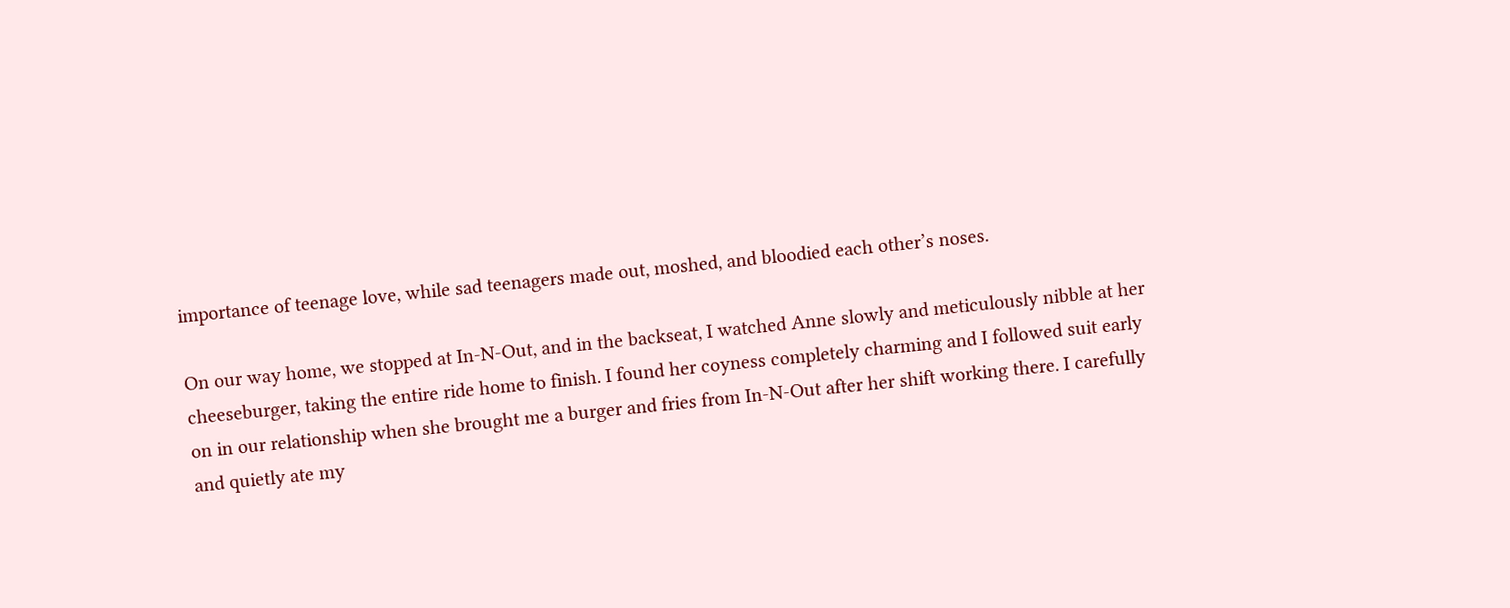importance of teenage love, while sad teenagers made out, moshed, and bloodied each other’s noses.

On our way home, we stopped at In-N-Out, and in the backseat, I watched Anne slowly and meticulously nibble at her cheeseburger, taking the entire ride home to finish. I found her coyness completely charming and I followed suit early on in our relationship when she brought me a burger and fries from In-N-Out after her shift working there. I carefully and quietly ate my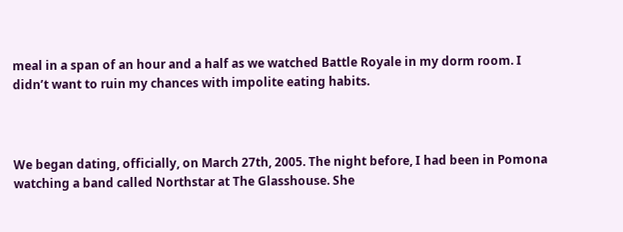meal in a span of an hour and a half as we watched Battle Royale in my dorm room. I didn’t want to ruin my chances with impolite eating habits.



We began dating, officially, on March 27th, 2005. The night before, I had been in Pomona watching a band called Northstar at The Glasshouse. She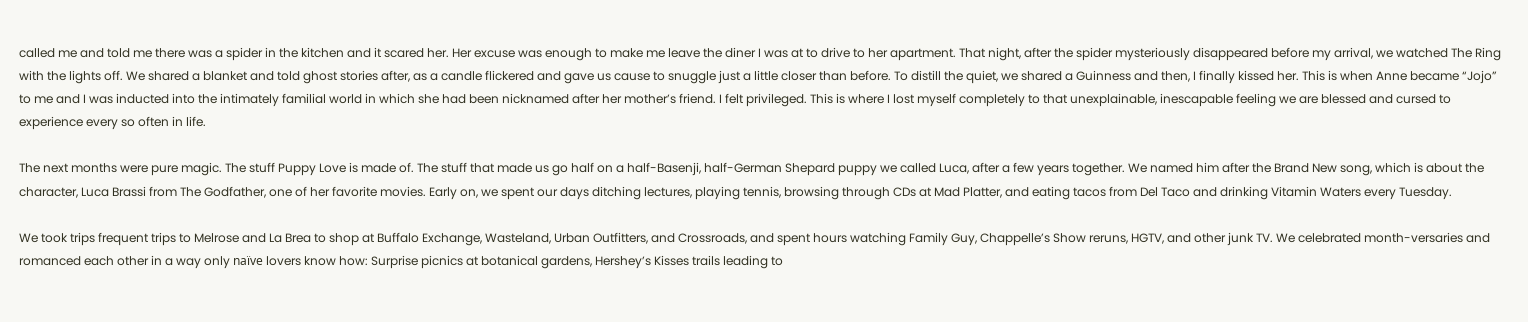called me and told me there was a spider in the kitchen and it scared her. Her excuse was enough to make me leave the diner I was at to drive to her apartment. That night, after the spider mysteriously disappeared before my arrival, we watched The Ring with the lights off. We shared a blanket and told ghost stories after, as a candle flickered and gave us cause to snuggle just a little closer than before. To distill the quiet, we shared a Guinness and then, I finally kissed her. This is when Anne became “Jojo” to me and I was inducted into the intimately familial world in which she had been nicknamed after her mother’s friend. I felt privileged. This is where I lost myself completely to that unexplainable, inescapable feeling we are blessed and cursed to experience every so often in life.

The next months were pure magic. The stuff Puppy Love is made of. The stuff that made us go half on a half-Basenji, half-German Shepard puppy we called Luca, after a few years together. We named him after the Brand New song, which is about the character, Luca Brassi from The Godfather, one of her favorite movies. Early on, we spent our days ditching lectures, playing tennis, browsing through CDs at Mad Platter, and eating tacos from Del Taco and drinking Vitamin Waters every Tuesday.

We took trips frequent trips to Melrose and La Brea to shop at Buffalo Exchange, Wasteland, Urban Outfitters, and Crossroads, and spent hours watching Family Guy, Chappelle’s Show reruns, HGTV, and other junk TV. We celebrated month-versaries and romanced each other in a way only naïve lovers know how: Surprise picnics at botanical gardens, Hershey’s Kisses trails leading to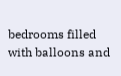bedrooms filled with balloons and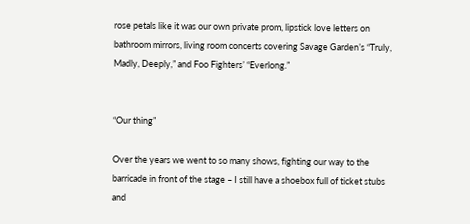rose petals like it was our own private prom, lipstick love letters on bathroom mirrors, living room concerts covering Savage Garden’s “Truly, Madly, Deeply,” and Foo Fighters’ “Everlong.”


“Our thing”

Over the years we went to so many shows, fighting our way to the barricade in front of the stage – I still have a shoebox full of ticket stubs and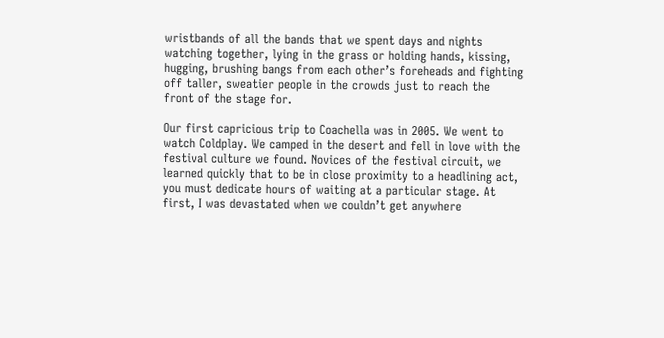wristbands of all the bands that we spent days and nights watching together, lying in the grass or holding hands, kissing, hugging, brushing bangs from each other’s foreheads and fighting off taller, sweatier people in the crowds just to reach the front of the stage for.

Our first capricious trip to Coachella was in 2005. We went to watch Coldplay. We camped in the desert and fell in love with the festival culture we found. Novices of the festival circuit, we learned quickly that to be in close proximity to a headlining act, you must dedicate hours of waiting at a particular stage. At first, I was devastated when we couldn’t get anywhere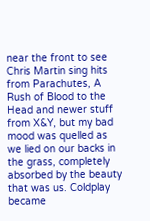near the front to see Chris Martin sing hits from Parachutes, A Rush of Blood to the Head and newer stuff from X&Y, but my bad mood was quelled as we lied on our backs in the grass, completely absorbed by the beauty that was us. Coldplay became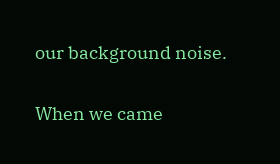our background noise.

When we came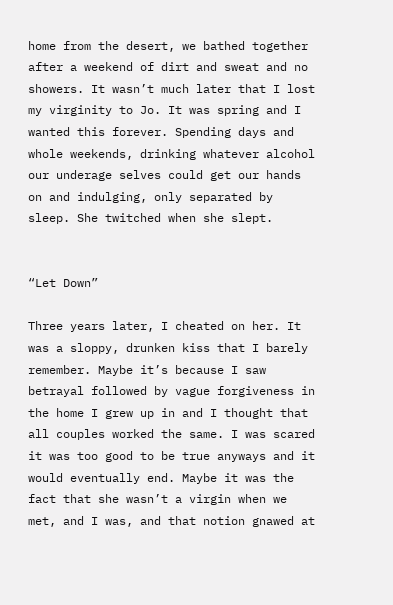home from the desert, we bathed together after a weekend of dirt and sweat and no showers. It wasn’t much later that I lost my virginity to Jo. It was spring and I wanted this forever. Spending days and whole weekends, drinking whatever alcohol our underage selves could get our hands on and indulging, only separated by sleep. She twitched when she slept.


“Let Down”

Three years later, I cheated on her. It was a sloppy, drunken kiss that I barely remember. Maybe it’s because I saw betrayal followed by vague forgiveness in the home I grew up in and I thought that all couples worked the same. I was scared it was too good to be true anyways and it would eventually end. Maybe it was the fact that she wasn’t a virgin when we met, and I was, and that notion gnawed at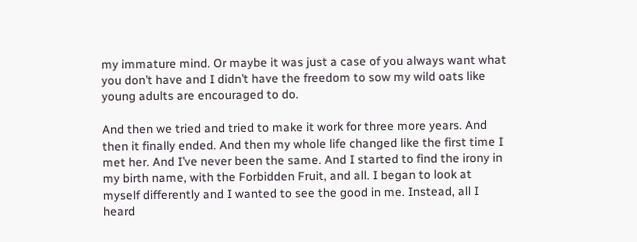my immature mind. Or maybe it was just a case of you always want what you don’t have and I didn’t have the freedom to sow my wild oats like young adults are encouraged to do.

And then we tried and tried to make it work for three more years. And then it finally ended. And then my whole life changed like the first time I met her. And I’ve never been the same. And I started to find the irony in my birth name, with the Forbidden Fruit, and all. I began to look at myself differently and I wanted to see the good in me. Instead, all I heard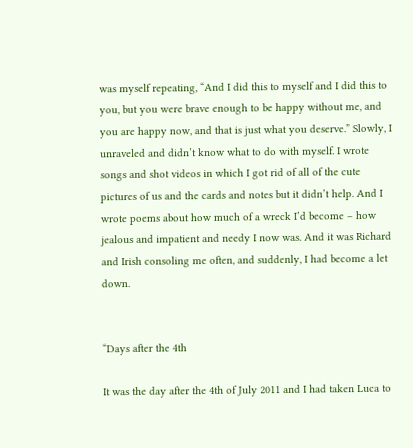was myself repeating, “And I did this to myself and I did this to you, but you were brave enough to be happy without me, and you are happy now, and that is just what you deserve.” Slowly, I unraveled and didn’t know what to do with myself. I wrote songs and shot videos in which I got rid of all of the cute pictures of us and the cards and notes but it didn’t help. And I wrote poems about how much of a wreck I’d become – how jealous and impatient and needy I now was. And it was Richard and Irish consoling me often, and suddenly, I had become a let down.


“Days after the 4th

It was the day after the 4th of July 2011 and I had taken Luca to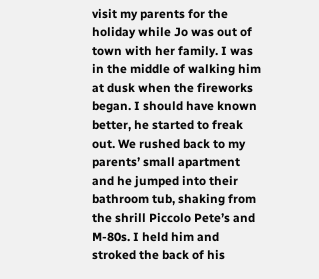visit my parents for the holiday while Jo was out of town with her family. I was in the middle of walking him at dusk when the fireworks began. I should have known better, he started to freak out. We rushed back to my parents’ small apartment and he jumped into their bathroom tub, shaking from the shrill Piccolo Pete’s and M-80s. I held him and stroked the back of his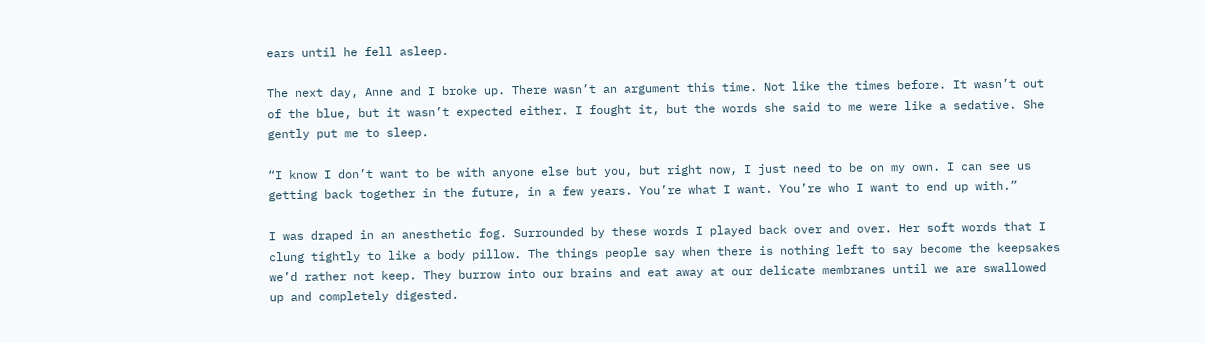ears until he fell asleep.

The next day, Anne and I broke up. There wasn’t an argument this time. Not like the times before. It wasn’t out of the blue, but it wasn’t expected either. I fought it, but the words she said to me were like a sedative. She gently put me to sleep.

“I know I don’t want to be with anyone else but you, but right now, I just need to be on my own. I can see us getting back together in the future, in a few years. You’re what I want. You’re who I want to end up with.”

I was draped in an anesthetic fog. Surrounded by these words I played back over and over. Her soft words that I clung tightly to like a body pillow. The things people say when there is nothing left to say become the keepsakes we’d rather not keep. They burrow into our brains and eat away at our delicate membranes until we are swallowed up and completely digested.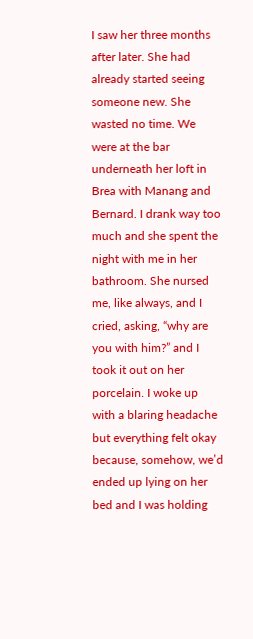I saw her three months after later. She had already started seeing someone new. She wasted no time. We were at the bar underneath her loft in Brea with Manang and Bernard. I drank way too much and she spent the night with me in her bathroom. She nursed me, like always, and I cried, asking, “why are you with him?” and I took it out on her porcelain. I woke up with a blaring headache but everything felt okay because, somehow, we’d ended up lying on her bed and I was holding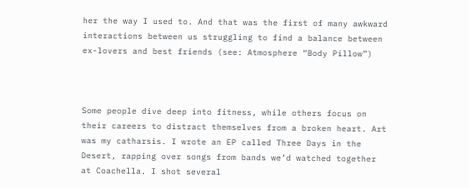her the way I used to. And that was the first of many awkward interactions between us struggling to find a balance between ex-lovers and best friends (see: Atmosphere “Body Pillow”)



Some people dive deep into fitness, while others focus on their careers to distract themselves from a broken heart. Art was my catharsis. I wrote an EP called Three Days in the Desert, rapping over songs from bands we’d watched together at Coachella. I shot several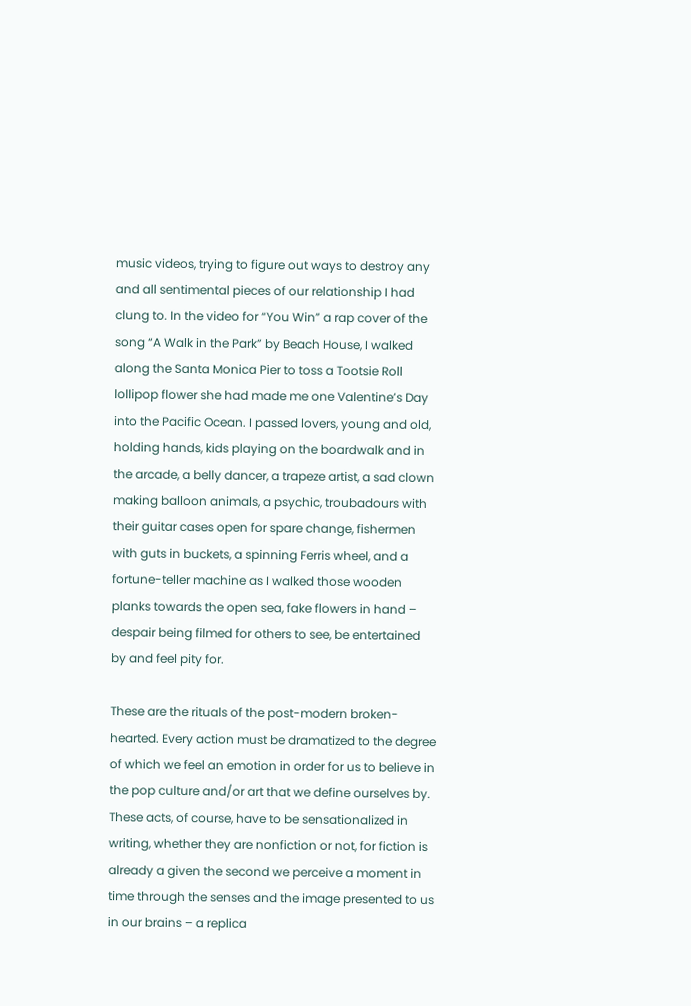music videos, trying to figure out ways to destroy any and all sentimental pieces of our relationship I had clung to. In the video for “You Win” a rap cover of the song “A Walk in the Park” by Beach House, I walked along the Santa Monica Pier to toss a Tootsie Roll lollipop flower she had made me one Valentine’s Day into the Pacific Ocean. I passed lovers, young and old, holding hands, kids playing on the boardwalk and in the arcade, a belly dancer, a trapeze artist, a sad clown making balloon animals, a psychic, troubadours with their guitar cases open for spare change, fishermen with guts in buckets, a spinning Ferris wheel, and a fortune-teller machine as I walked those wooden planks towards the open sea, fake flowers in hand – despair being filmed for others to see, be entertained by and feel pity for.

These are the rituals of the post-modern broken-hearted. Every action must be dramatized to the degree of which we feel an emotion in order for us to believe in the pop culture and/or art that we define ourselves by. These acts, of course, have to be sensationalized in writing, whether they are nonfiction or not, for fiction is already a given the second we perceive a moment in time through the senses and the image presented to us in our brains – a replica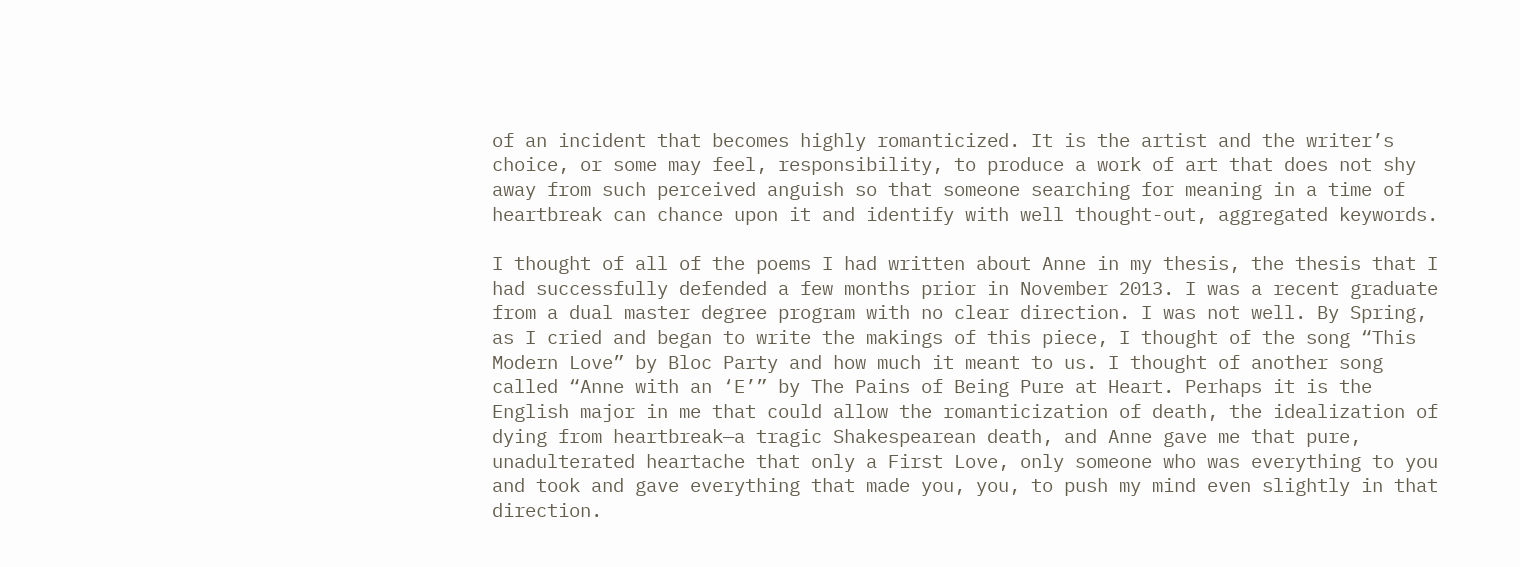of an incident that becomes highly romanticized. It is the artist and the writer’s choice, or some may feel, responsibility, to produce a work of art that does not shy away from such perceived anguish so that someone searching for meaning in a time of heartbreak can chance upon it and identify with well thought-out, aggregated keywords.

I thought of all of the poems I had written about Anne in my thesis, the thesis that I had successfully defended a few months prior in November 2013. I was a recent graduate from a dual master degree program with no clear direction. I was not well. By Spring, as I cried and began to write the makings of this piece, I thought of the song “This Modern Love” by Bloc Party and how much it meant to us. I thought of another song called “Anne with an ‘E’” by The Pains of Being Pure at Heart. Perhaps it is the English major in me that could allow the romanticization of death, the idealization of dying from heartbreak—a tragic Shakespearean death, and Anne gave me that pure, unadulterated heartache that only a First Love, only someone who was everything to you and took and gave everything that made you, you, to push my mind even slightly in that direction.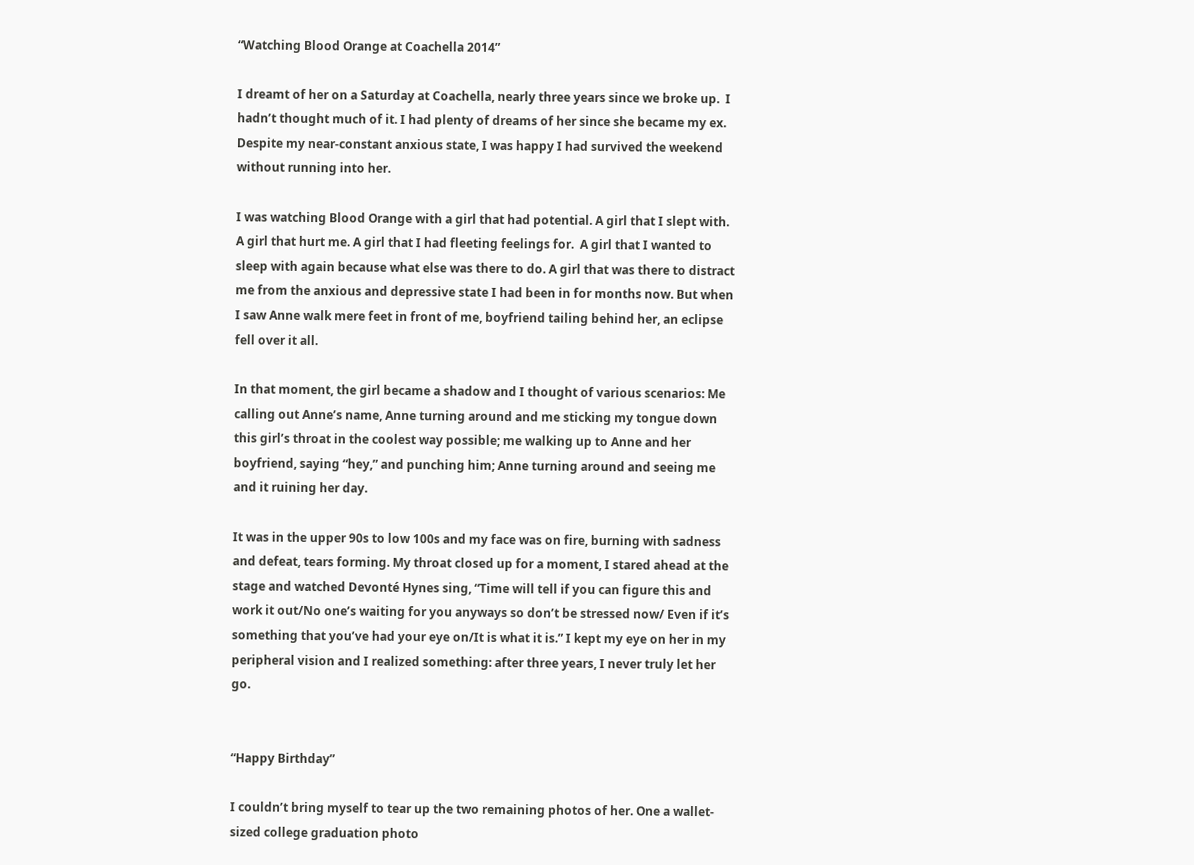“Watching Blood Orange at Coachella 2014”

I dreamt of her on a Saturday at Coachella, nearly three years since we broke up.  I hadn’t thought much of it. I had plenty of dreams of her since she became my ex. Despite my near-constant anxious state, I was happy I had survived the weekend without running into her.

I was watching Blood Orange with a girl that had potential. A girl that I slept with. A girl that hurt me. A girl that I had fleeting feelings for.  A girl that I wanted to sleep with again because what else was there to do. A girl that was there to distract me from the anxious and depressive state I had been in for months now. But when I saw Anne walk mere feet in front of me, boyfriend tailing behind her, an eclipse fell over it all.

In that moment, the girl became a shadow and I thought of various scenarios: Me calling out Anne’s name, Anne turning around and me sticking my tongue down this girl’s throat in the coolest way possible; me walking up to Anne and her boyfriend, saying “hey,” and punching him; Anne turning around and seeing me and it ruining her day.

It was in the upper 90s to low 100s and my face was on fire, burning with sadness and defeat, tears forming. My throat closed up for a moment, I stared ahead at the stage and watched Devonté Hynes sing, “Time will tell if you can figure this and work it out/No one’s waiting for you anyways so don’t be stressed now/ Even if it’s something that you’ve had your eye on/It is what it is.” I kept my eye on her in my peripheral vision and I realized something: after three years, I never truly let her go.


“Happy Birthday”

I couldn’t bring myself to tear up the two remaining photos of her. One a wallet-sized college graduation photo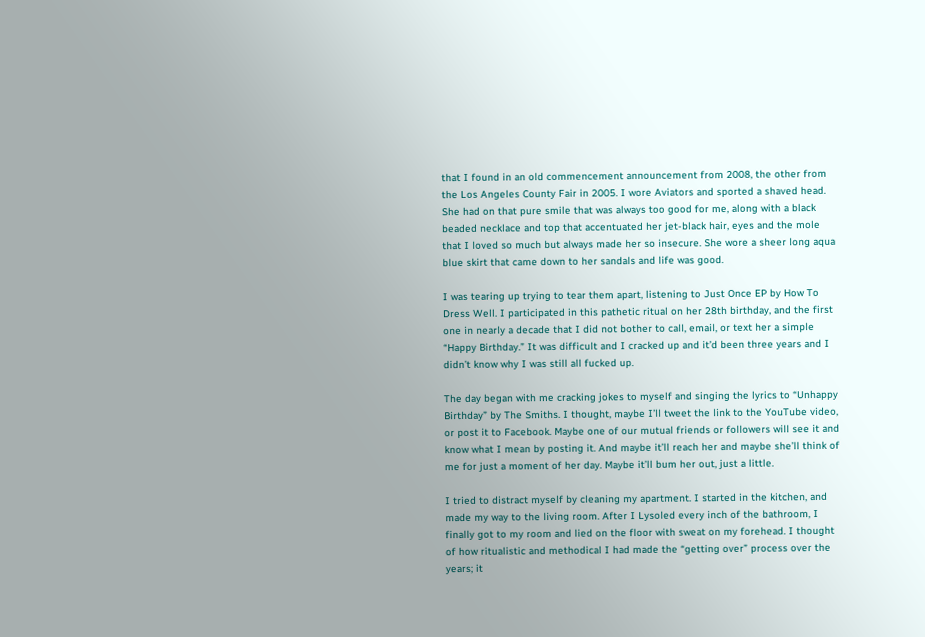that I found in an old commencement announcement from 2008, the other from the Los Angeles County Fair in 2005. I wore Aviators and sported a shaved head. She had on that pure smile that was always too good for me, along with a black beaded necklace and top that accentuated her jet-black hair, eyes and the mole that I loved so much but always made her so insecure. She wore a sheer long aqua blue skirt that came down to her sandals and life was good.

I was tearing up trying to tear them apart, listening to Just Once EP by How To Dress Well. I participated in this pathetic ritual on her 28th birthday, and the first one in nearly a decade that I did not bother to call, email, or text her a simple “Happy Birthday.” It was difficult and I cracked up and it’d been three years and I didn’t know why I was still all fucked up.

The day began with me cracking jokes to myself and singing the lyrics to “Unhappy Birthday” by The Smiths. I thought, maybe I’ll tweet the link to the YouTube video, or post it to Facebook. Maybe one of our mutual friends or followers will see it and know what I mean by posting it. And maybe it’ll reach her and maybe she’ll think of me for just a moment of her day. Maybe it’ll bum her out, just a little.

I tried to distract myself by cleaning my apartment. I started in the kitchen, and made my way to the living room. After I Lysoled every inch of the bathroom, I finally got to my room and lied on the floor with sweat on my forehead. I thought of how ritualistic and methodical I had made the “getting over” process over the years; it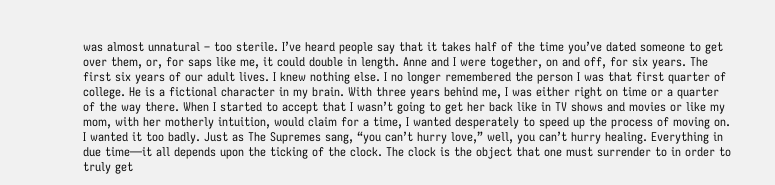was almost unnatural – too sterile. I’ve heard people say that it takes half of the time you’ve dated someone to get over them, or, for saps like me, it could double in length. Anne and I were together, on and off, for six years. The first six years of our adult lives. I knew nothing else. I no longer remembered the person I was that first quarter of college. He is a fictional character in my brain. With three years behind me, I was either right on time or a quarter of the way there. When I started to accept that I wasn’t going to get her back like in TV shows and movies or like my mom, with her motherly intuition, would claim for a time, I wanted desperately to speed up the process of moving on. I wanted it too badly. Just as The Supremes sang, “you can’t hurry love,” well, you can’t hurry healing. Everything in due time—it all depends upon the ticking of the clock. The clock is the object that one must surrender to in order to truly get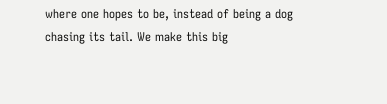where one hopes to be, instead of being a dog chasing its tail. We make this big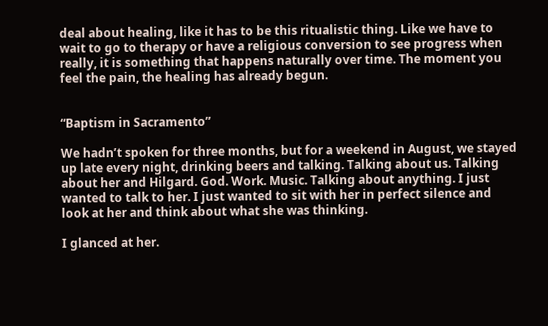deal about healing, like it has to be this ritualistic thing. Like we have to wait to go to therapy or have a religious conversion to see progress when really, it is something that happens naturally over time. The moment you feel the pain, the healing has already begun.


“Baptism in Sacramento”

We hadn’t spoken for three months, but for a weekend in August, we stayed up late every night, drinking beers and talking. Talking about us. Talking about her and Hilgard. God. Work. Music. Talking about anything. I just wanted to talk to her. I just wanted to sit with her in perfect silence and look at her and think about what she was thinking.

I glanced at her.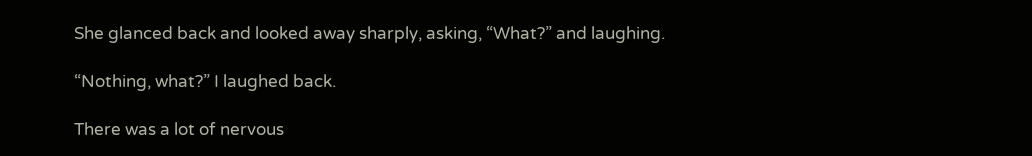She glanced back and looked away sharply, asking, “What?” and laughing.

“Nothing, what?” I laughed back.

There was a lot of nervous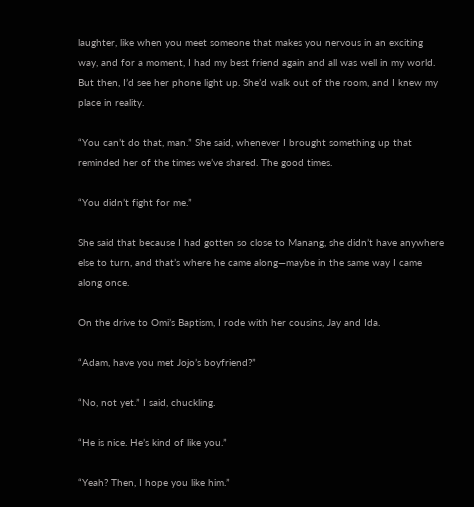laughter, like when you meet someone that makes you nervous in an exciting way, and for a moment, I had my best friend again and all was well in my world. But then, I’d see her phone light up. She’d walk out of the room, and I knew my place in reality.

“You can’t do that, man.” She said, whenever I brought something up that reminded her of the times we’ve shared. The good times.

“You didn’t fight for me.”

She said that because I had gotten so close to Manang, she didn’t have anywhere else to turn, and that’s where he came along—maybe in the same way I came along once.

On the drive to Omi’s Baptism, I rode with her cousins, Jay and Ida.

“Adam, have you met Jojo’s boyfriend?”

“No, not yet.” I said, chuckling.

“He is nice. He’s kind of like you.”

“Yeah? Then, I hope you like him.”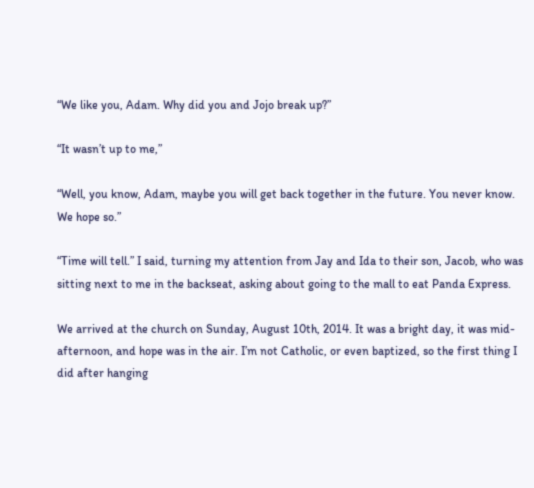“We like you, Adam. Why did you and Jojo break up?”

“It wasn’t up to me,”

“Well, you know, Adam, maybe you will get back together in the future. You never know. We hope so.”

“Time will tell.” I said, turning my attention from Jay and Ida to their son, Jacob, who was sitting next to me in the backseat, asking about going to the mall to eat Panda Express.

We arrived at the church on Sunday, August 10th, 2014. It was a bright day, it was mid-afternoon, and hope was in the air. I’m not Catholic, or even baptized, so the first thing I did after hanging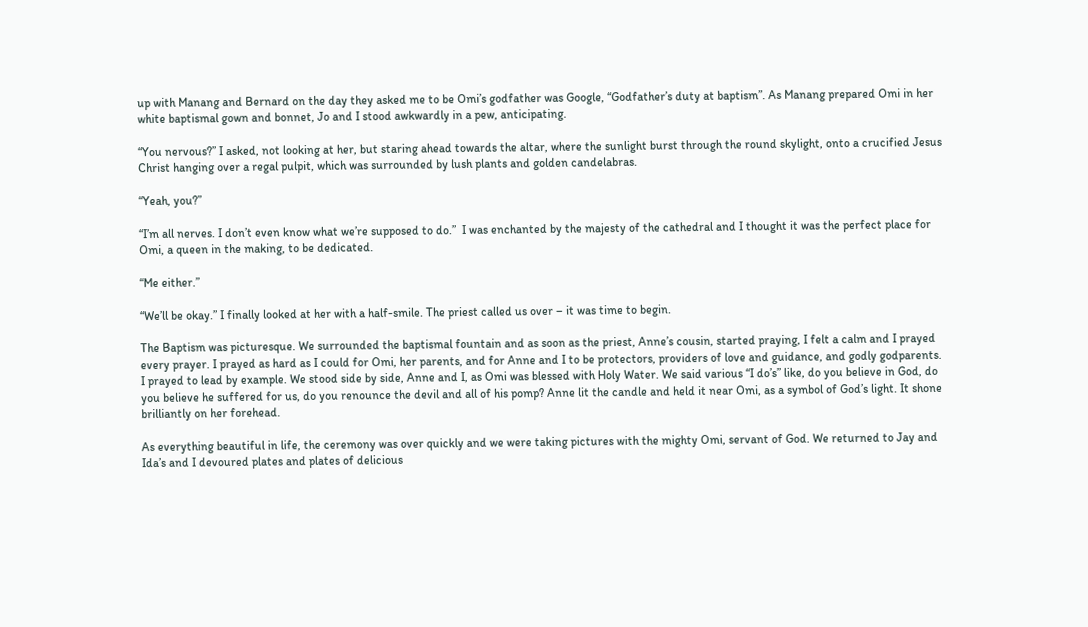up with Manang and Bernard on the day they asked me to be Omi’s godfather was Google, “Godfather’s duty at baptism”. As Manang prepared Omi in her white baptismal gown and bonnet, Jo and I stood awkwardly in a pew, anticipating.

“You nervous?” I asked, not looking at her, but staring ahead towards the altar, where the sunlight burst through the round skylight, onto a crucified Jesus Christ hanging over a regal pulpit, which was surrounded by lush plants and golden candelabras.

“Yeah, you?”

“I’m all nerves. I don’t even know what we’re supposed to do.”  I was enchanted by the majesty of the cathedral and I thought it was the perfect place for Omi, a queen in the making, to be dedicated.

“Me either.”

“We’ll be okay.” I finally looked at her with a half-smile. The priest called us over – it was time to begin.

The Baptism was picturesque. We surrounded the baptismal fountain and as soon as the priest, Anne’s cousin, started praying, I felt a calm and I prayed every prayer. I prayed as hard as I could for Omi, her parents, and for Anne and I to be protectors, providers of love and guidance, and godly godparents. I prayed to lead by example. We stood side by side, Anne and I, as Omi was blessed with Holy Water. We said various “I do’s” like, do you believe in God, do you believe he suffered for us, do you renounce the devil and all of his pomp? Anne lit the candle and held it near Omi, as a symbol of God’s light. It shone brilliantly on her forehead.

As everything beautiful in life, the ceremony was over quickly and we were taking pictures with the mighty Omi, servant of God. We returned to Jay and Ida’s and I devoured plates and plates of delicious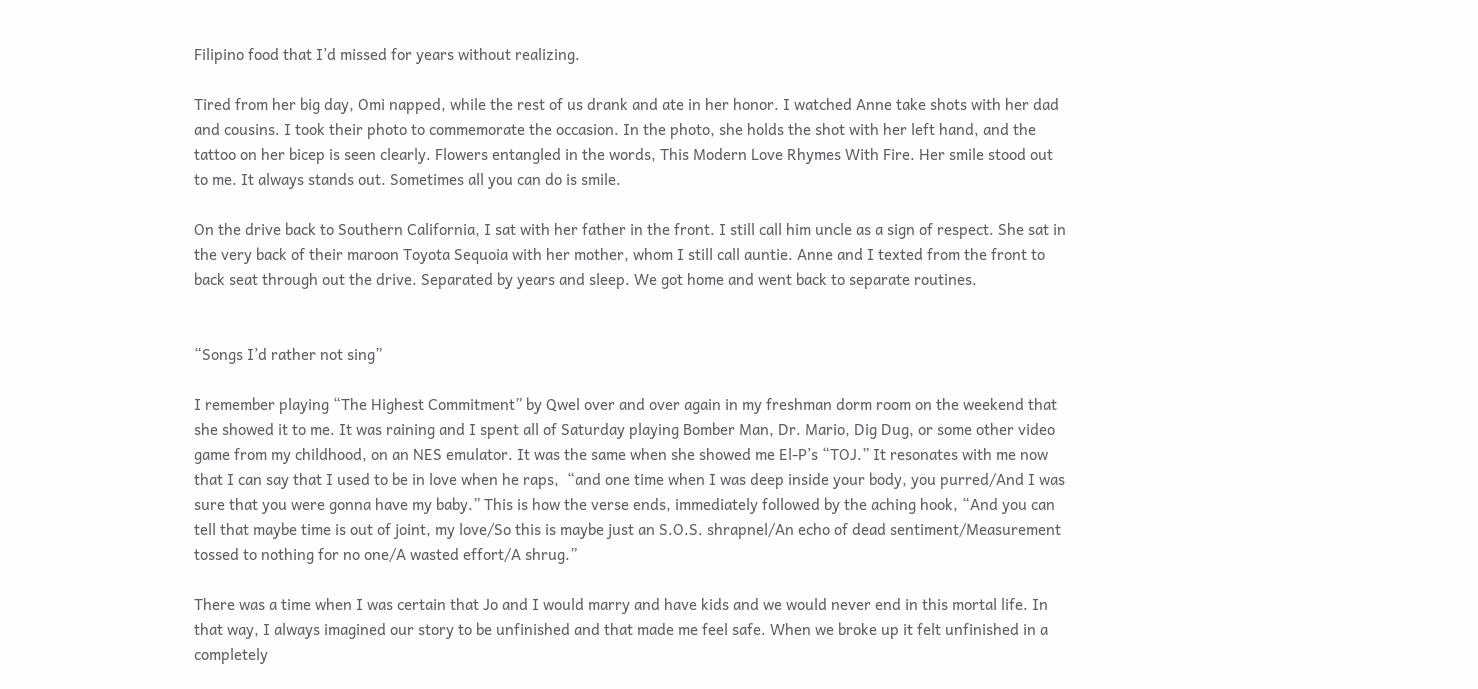Filipino food that I’d missed for years without realizing.

Tired from her big day, Omi napped, while the rest of us drank and ate in her honor. I watched Anne take shots with her dad and cousins. I took their photo to commemorate the occasion. In the photo, she holds the shot with her left hand, and the tattoo on her bicep is seen clearly. Flowers entangled in the words, This Modern Love Rhymes With Fire. Her smile stood out to me. It always stands out. Sometimes all you can do is smile.

On the drive back to Southern California, I sat with her father in the front. I still call him uncle as a sign of respect. She sat in the very back of their maroon Toyota Sequoia with her mother, whom I still call auntie. Anne and I texted from the front to back seat through out the drive. Separated by years and sleep. We got home and went back to separate routines.


“Songs I’d rather not sing”

I remember playing “The Highest Commitment” by Qwel over and over again in my freshman dorm room on the weekend that she showed it to me. It was raining and I spent all of Saturday playing Bomber Man, Dr. Mario, Dig Dug, or some other video game from my childhood, on an NES emulator. It was the same when she showed me El-P’s “TOJ.” It resonates with me now that I can say that I used to be in love when he raps,  “and one time when I was deep inside your body, you purred/And I was sure that you were gonna have my baby.” This is how the verse ends, immediately followed by the aching hook, “And you can tell that maybe time is out of joint, my love/So this is maybe just an S.O.S. shrapnel/An echo of dead sentiment/Measurement tossed to nothing for no one/A wasted effort/A shrug.”

There was a time when I was certain that Jo and I would marry and have kids and we would never end in this mortal life. In that way, I always imagined our story to be unfinished and that made me feel safe. When we broke up it felt unfinished in a completely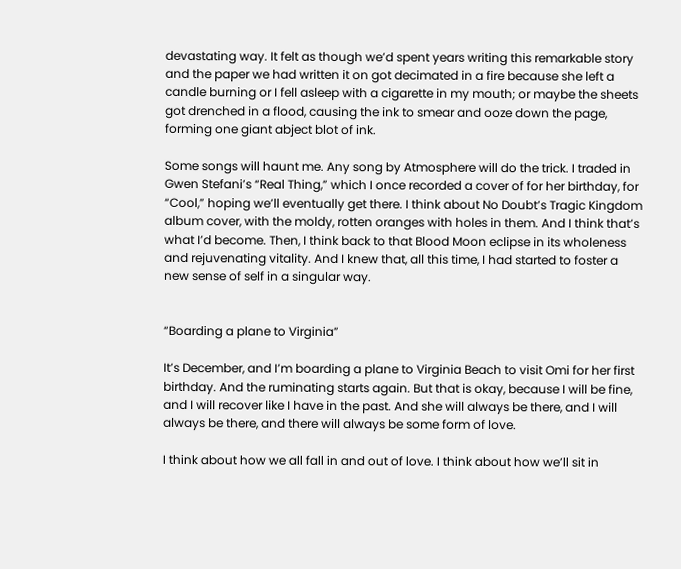devastating way. It felt as though we’d spent years writing this remarkable story and the paper we had written it on got decimated in a fire because she left a candle burning or I fell asleep with a cigarette in my mouth; or maybe the sheets got drenched in a flood, causing the ink to smear and ooze down the page, forming one giant abject blot of ink.

Some songs will haunt me. Any song by Atmosphere will do the trick. I traded in Gwen Stefani’s “Real Thing,” which I once recorded a cover of for her birthday, for “Cool,” hoping we’ll eventually get there. I think about No Doubt’s Tragic Kingdom album cover, with the moldy, rotten oranges with holes in them. And I think that’s what I’d become. Then, I think back to that Blood Moon eclipse in its wholeness and rejuvenating vitality. And I knew that, all this time, I had started to foster a new sense of self in a singular way.


“Boarding a plane to Virginia”

It’s December, and I’m boarding a plane to Virginia Beach to visit Omi for her first birthday. And the ruminating starts again. But that is okay, because I will be fine, and I will recover like I have in the past. And she will always be there, and I will always be there, and there will always be some form of love.

I think about how we all fall in and out of love. I think about how we’ll sit in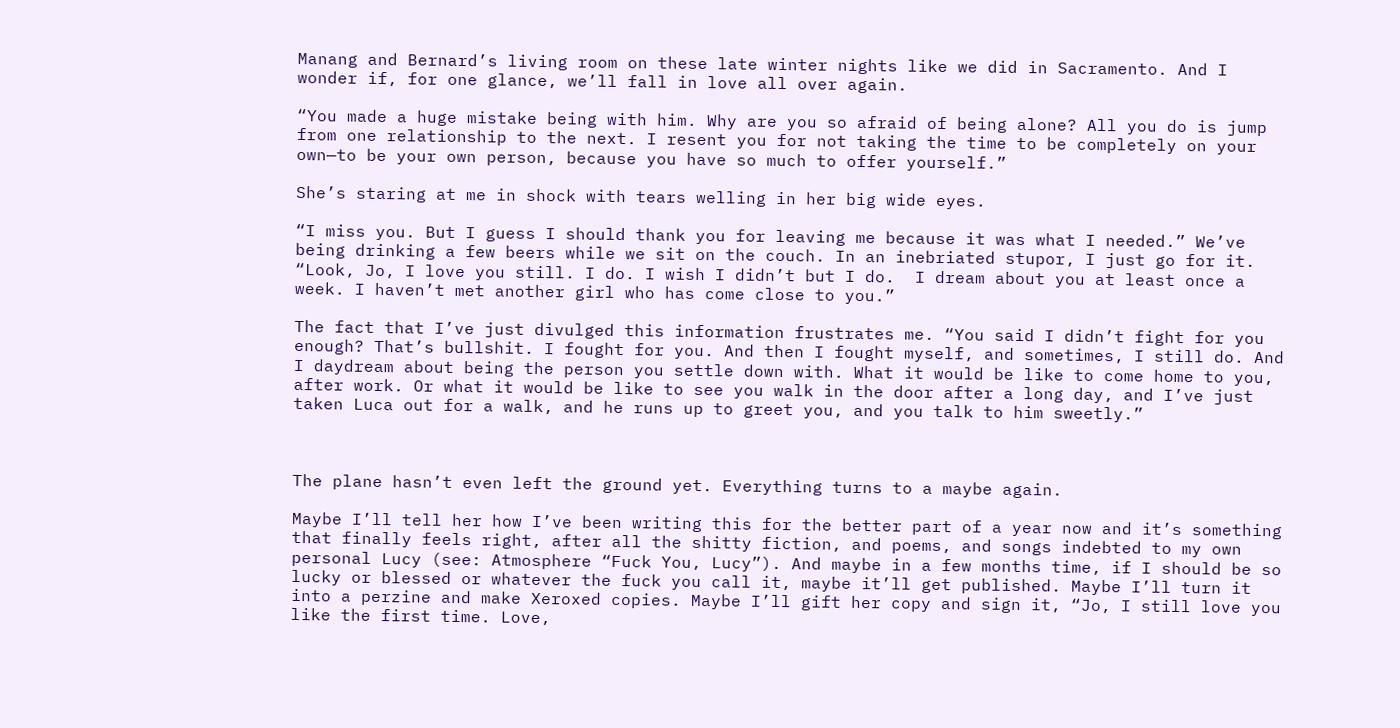Manang and Bernard’s living room on these late winter nights like we did in Sacramento. And I wonder if, for one glance, we’ll fall in love all over again.

“You made a huge mistake being with him. Why are you so afraid of being alone? All you do is jump from one relationship to the next. I resent you for not taking the time to be completely on your own—to be your own person, because you have so much to offer yourself.”

She’s staring at me in shock with tears welling in her big wide eyes.

“I miss you. But I guess I should thank you for leaving me because it was what I needed.” We’ve being drinking a few beers while we sit on the couch. In an inebriated stupor, I just go for it. “Look, Jo, I love you still. I do. I wish I didn’t but I do.  I dream about you at least once a week. I haven’t met another girl who has come close to you.”

The fact that I’ve just divulged this information frustrates me. “You said I didn’t fight for you enough? That’s bullshit. I fought for you. And then I fought myself, and sometimes, I still do. And I daydream about being the person you settle down with. What it would be like to come home to you, after work. Or what it would be like to see you walk in the door after a long day, and I’ve just taken Luca out for a walk, and he runs up to greet you, and you talk to him sweetly.”



The plane hasn’t even left the ground yet. Everything turns to a maybe again.

Maybe I’ll tell her how I’ve been writing this for the better part of a year now and it’s something that finally feels right, after all the shitty fiction, and poems, and songs indebted to my own personal Lucy (see: Atmosphere “Fuck You, Lucy”). And maybe in a few months time, if I should be so lucky or blessed or whatever the fuck you call it, maybe it’ll get published. Maybe I’ll turn it into a perzine and make Xeroxed copies. Maybe I’ll gift her copy and sign it, “Jo, I still love you like the first time. Love,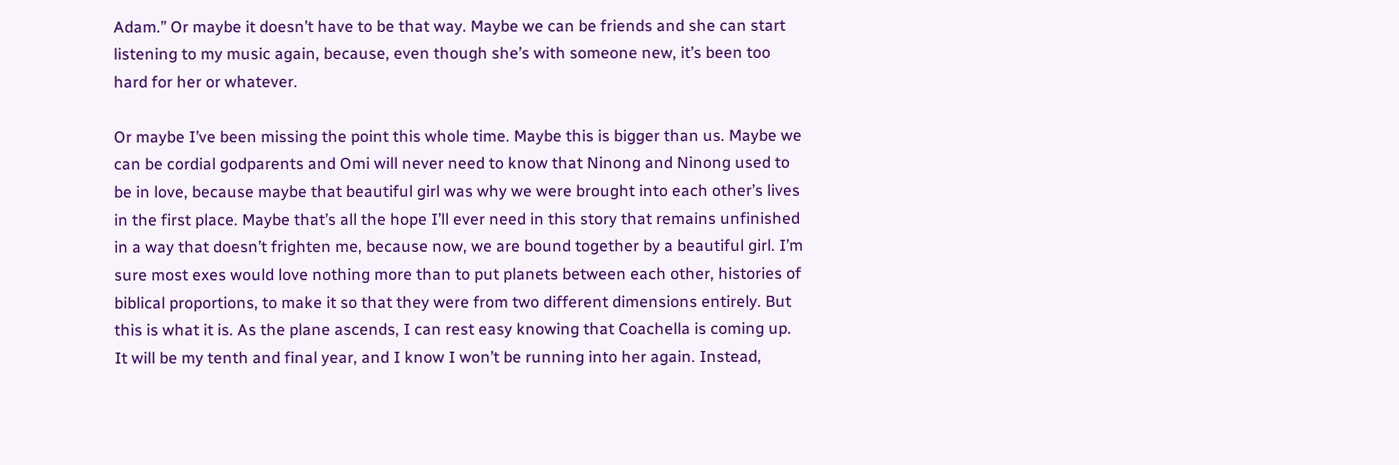Adam.” Or maybe it doesn’t have to be that way. Maybe we can be friends and she can start listening to my music again, because, even though she’s with someone new, it’s been too hard for her or whatever.

Or maybe I’ve been missing the point this whole time. Maybe this is bigger than us. Maybe we can be cordial godparents and Omi will never need to know that Ninong and Ninong used to be in love, because maybe that beautiful girl was why we were brought into each other’s lives in the first place. Maybe that’s all the hope I’ll ever need in this story that remains unfinished in a way that doesn’t frighten me, because now, we are bound together by a beautiful girl. I’m sure most exes would love nothing more than to put planets between each other, histories of biblical proportions, to make it so that they were from two different dimensions entirely. But this is what it is. As the plane ascends, I can rest easy knowing that Coachella is coming up. It will be my tenth and final year, and I know I won’t be running into her again. Instead,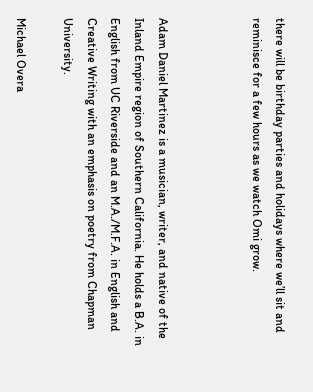there will be birthday parties and holidays where we’ll sit and reminisce for a few hours as we watch Omi grow.



Adam Daniel Martinez is a musician, writer, and native of the Inland Empire region of Southern California. He holds a B.A. in English from UC Riverside and an M.A./M.F.A. in English and Creative Writing with an emphasis on poetry from Chapman University.

Michael Overa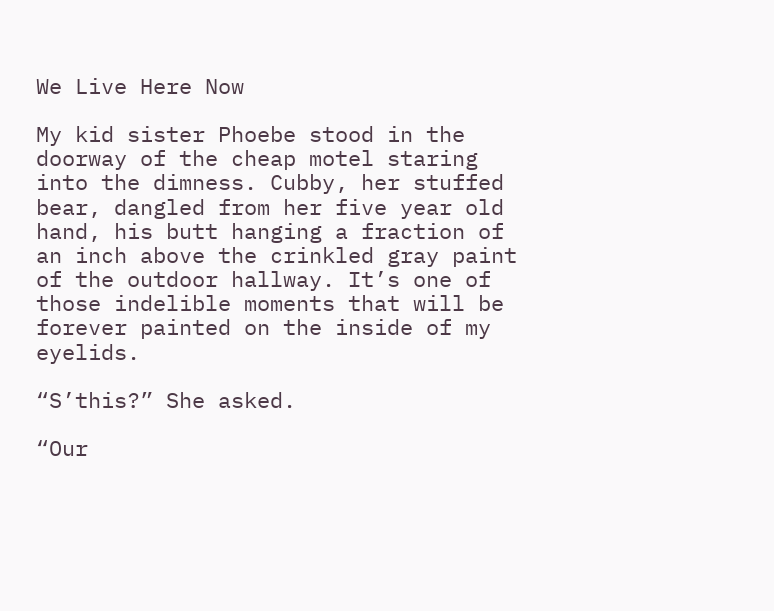We Live Here Now

My kid sister Phoebe stood in the doorway of the cheap motel staring into the dimness. Cubby, her stuffed bear, dangled from her five year old hand, his butt hanging a fraction of an inch above the crinkled gray paint of the outdoor hallway. It’s one of those indelible moments that will be forever painted on the inside of my eyelids.

“S’this?” She asked.

“Our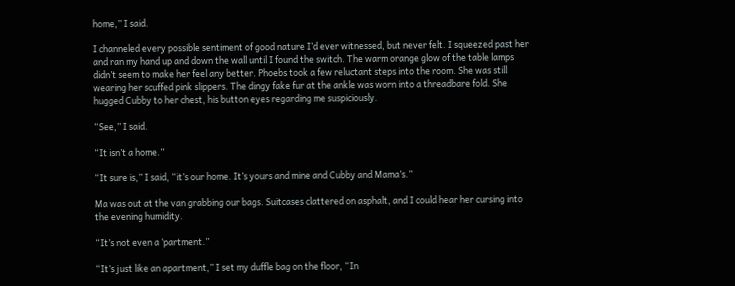home,” I said.

I channeled every possible sentiment of good nature I’d ever witnessed, but never felt. I squeezed past her and ran my hand up and down the wall until I found the switch. The warm orange glow of the table lamps didn’t seem to make her feel any better. Phoebs took a few reluctant steps into the room. She was still wearing her scuffed pink slippers. The dingy fake fur at the ankle was worn into a threadbare fold. She hugged Cubby to her chest, his button eyes regarding me suspiciously.

“See,” I said.

“It isn’t a home.”

“It sure is,” I said, “it’s our home. It’s yours and mine and Cubby and Mama’s.”

Ma was out at the van grabbing our bags. Suitcases clattered on asphalt, and I could hear her cursing into the evening humidity.

“It’s not even a ‘partment.”

“It’s just like an apartment,” I set my duffle bag on the floor, “In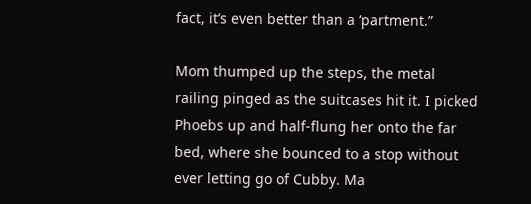fact, it’s even better than a ‘partment.”

Mom thumped up the steps, the metal railing pinged as the suitcases hit it. I picked Phoebs up and half-flung her onto the far bed, where she bounced to a stop without ever letting go of Cubby. Ma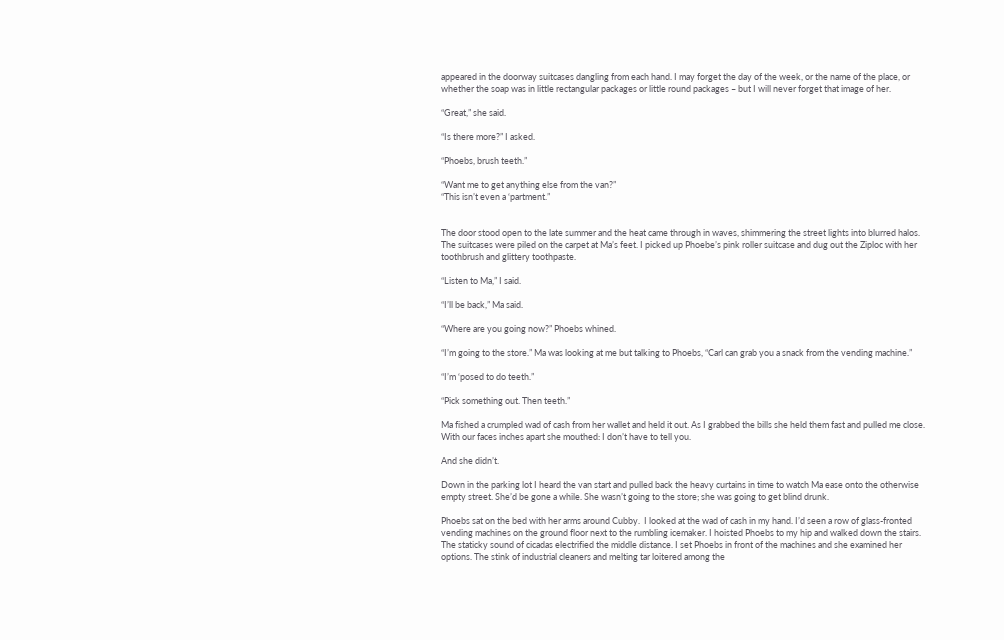appeared in the doorway suitcases dangling from each hand. I may forget the day of the week, or the name of the place, or whether the soap was in little rectangular packages or little round packages – but I will never forget that image of her.

“Great,” she said.

“Is there more?” I asked.

“Phoebs, brush teeth.”

“Want me to get anything else from the van?”
“This isn’t even a ‘partment.”


The door stood open to the late summer and the heat came through in waves, shimmering the street lights into blurred halos. The suitcases were piled on the carpet at Ma’s feet. I picked up Phoebe’s pink roller suitcase and dug out the Ziploc with her toothbrush and glittery toothpaste.

“Listen to Ma,” I said.

“I’ll be back,” Ma said.

“Where are you going now?” Phoebs whined.

“I’m going to the store.” Ma was looking at me but talking to Phoebs, “Carl can grab you a snack from the vending machine.”

“I’m ‘posed to do teeth.”

“Pick something out. Then teeth.”

Ma fished a crumpled wad of cash from her wallet and held it out. As I grabbed the bills she held them fast and pulled me close. With our faces inches apart she mouthed: I don’t have to tell you.

And she didn’t.

Down in the parking lot I heard the van start and pulled back the heavy curtains in time to watch Ma ease onto the otherwise empty street. She’d be gone a while. She wasn’t going to the store; she was going to get blind drunk.

Phoebs sat on the bed with her arms around Cubby.  I looked at the wad of cash in my hand. I’d seen a row of glass-fronted vending machines on the ground floor next to the rumbling icemaker. I hoisted Phoebs to my hip and walked down the stairs. The staticky sound of cicadas electrified the middle distance. I set Phoebs in front of the machines and she examined her options. The stink of industrial cleaners and melting tar loitered among the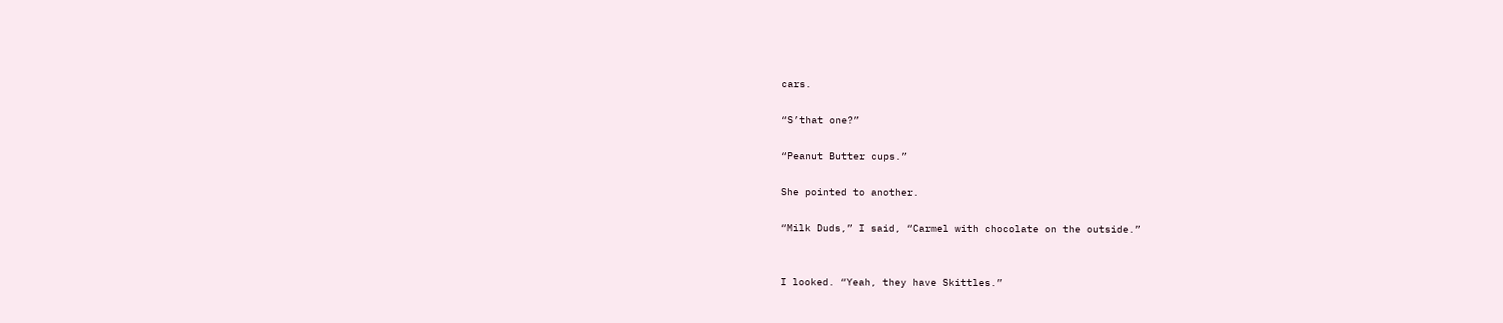cars.

“S’that one?”

“Peanut Butter cups.”

She pointed to another.

“Milk Duds,” I said, “Carmel with chocolate on the outside.”


I looked. “Yeah, they have Skittles.”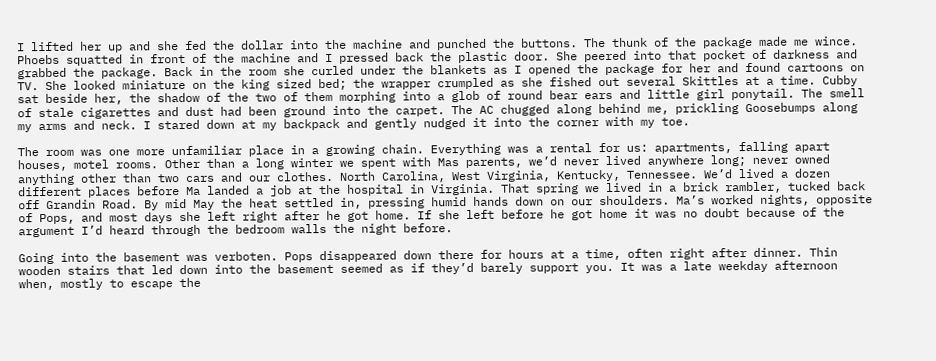I lifted her up and she fed the dollar into the machine and punched the buttons. The thunk of the package made me wince. Phoebs squatted in front of the machine and I pressed back the plastic door. She peered into that pocket of darkness and grabbed the package. Back in the room she curled under the blankets as I opened the package for her and found cartoons on TV. She looked miniature on the king sized bed; the wrapper crumpled as she fished out several Skittles at a time. Cubby sat beside her, the shadow of the two of them morphing into a glob of round bear ears and little girl ponytail. The smell of stale cigarettes and dust had been ground into the carpet. The AC chugged along behind me, prickling Goosebumps along my arms and neck. I stared down at my backpack and gently nudged it into the corner with my toe.

The room was one more unfamiliar place in a growing chain. Everything was a rental for us: apartments, falling apart houses, motel rooms. Other than a long winter we spent with Mas parents, we’d never lived anywhere long; never owned anything other than two cars and our clothes. North Carolina, West Virginia, Kentucky, Tennessee. We’d lived a dozen different places before Ma landed a job at the hospital in Virginia. That spring we lived in a brick rambler, tucked back off Grandin Road. By mid May the heat settled in, pressing humid hands down on our shoulders. Ma’s worked nights, opposite of Pops, and most days she left right after he got home. If she left before he got home it was no doubt because of the argument I’d heard through the bedroom walls the night before.

Going into the basement was verboten. Pops disappeared down there for hours at a time, often right after dinner. Thin wooden stairs that led down into the basement seemed as if they’d barely support you. It was a late weekday afternoon when, mostly to escape the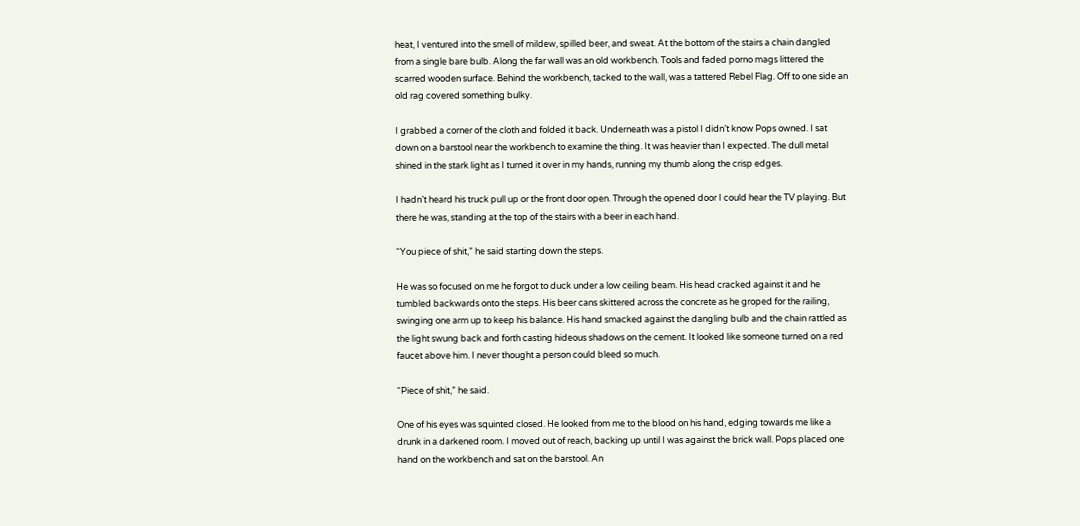heat, I ventured into the smell of mildew, spilled beer, and sweat. At the bottom of the stairs a chain dangled from a single bare bulb. Along the far wall was an old workbench. Tools and faded porno mags littered the scarred wooden surface. Behind the workbench, tacked to the wall, was a tattered Rebel Flag. Off to one side an old rag covered something bulky.

I grabbed a corner of the cloth and folded it back. Underneath was a pistol I didn’t know Pops owned. I sat down on a barstool near the workbench to examine the thing. It was heavier than I expected. The dull metal shined in the stark light as I turned it over in my hands, running my thumb along the crisp edges.

I hadn’t heard his truck pull up or the front door open. Through the opened door I could hear the TV playing. But there he was, standing at the top of the stairs with a beer in each hand.

“You piece of shit,” he said starting down the steps.

He was so focused on me he forgot to duck under a low ceiling beam. His head cracked against it and he tumbled backwards onto the steps. His beer cans skittered across the concrete as he groped for the railing, swinging one arm up to keep his balance. His hand smacked against the dangling bulb and the chain rattled as the light swung back and forth casting hideous shadows on the cement. It looked like someone turned on a red faucet above him. I never thought a person could bleed so much.

“Piece of shit,” he said.

One of his eyes was squinted closed. He looked from me to the blood on his hand, edging towards me like a drunk in a darkened room. I moved out of reach, backing up until I was against the brick wall. Pops placed one hand on the workbench and sat on the barstool. An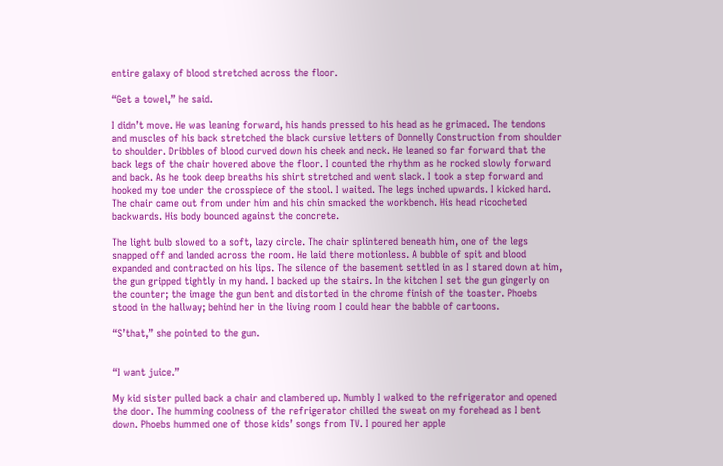entire galaxy of blood stretched across the floor.

“Get a towel,” he said.

I didn’t move. He was leaning forward, his hands pressed to his head as he grimaced. The tendons and muscles of his back stretched the black cursive letters of Donnelly Construction from shoulder to shoulder. Dribbles of blood curved down his cheek and neck. He leaned so far forward that the back legs of the chair hovered above the floor. I counted the rhythm as he rocked slowly forward and back. As he took deep breaths his shirt stretched and went slack. I took a step forward and hooked my toe under the crosspiece of the stool. I waited. The legs inched upwards. I kicked hard. The chair came out from under him and his chin smacked the workbench. His head ricocheted backwards. His body bounced against the concrete.

The light bulb slowed to a soft, lazy circle. The chair splintered beneath him, one of the legs snapped off and landed across the room. He laid there motionless. A bubble of spit and blood expanded and contracted on his lips. The silence of the basement settled in as I stared down at him, the gun gripped tightly in my hand. I backed up the stairs. In the kitchen I set the gun gingerly on the counter; the image the gun bent and distorted in the chrome finish of the toaster. Phoebs stood in the hallway; behind her in the living room I could hear the babble of cartoons.

“S’that,” she pointed to the gun.


“I want juice.”

My kid sister pulled back a chair and clambered up. Numbly I walked to the refrigerator and opened the door. The humming coolness of the refrigerator chilled the sweat on my forehead as I bent down. Phoebs hummed one of those kids’ songs from TV. I poured her apple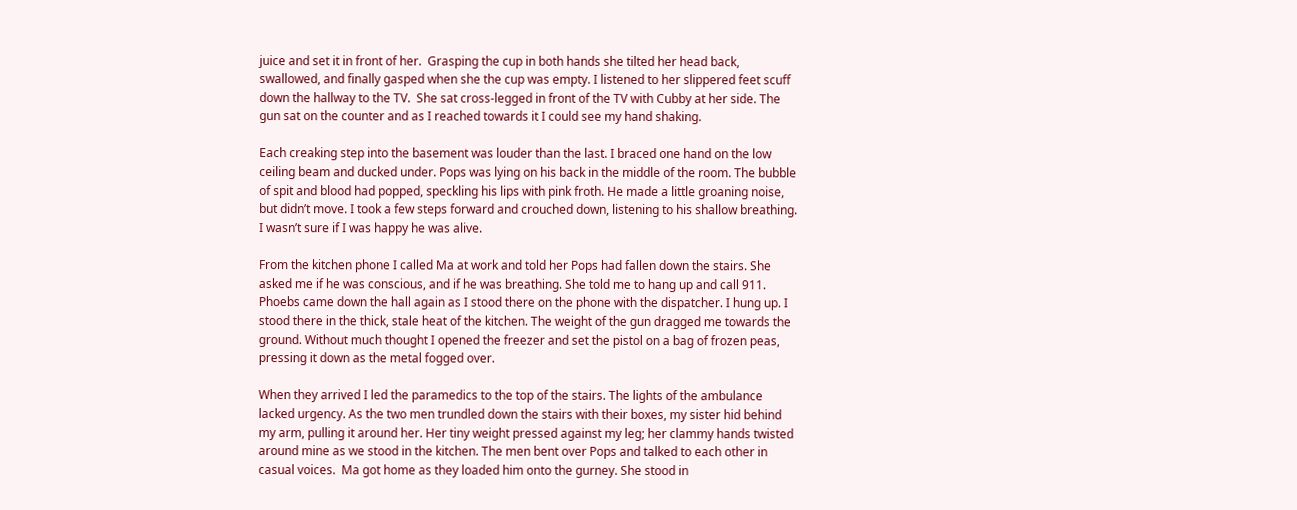juice and set it in front of her.  Grasping the cup in both hands she tilted her head back, swallowed, and finally gasped when she the cup was empty. I listened to her slippered feet scuff down the hallway to the TV.  She sat cross-legged in front of the TV with Cubby at her side. The gun sat on the counter and as I reached towards it I could see my hand shaking.

Each creaking step into the basement was louder than the last. I braced one hand on the low ceiling beam and ducked under. Pops was lying on his back in the middle of the room. The bubble of spit and blood had popped, speckling his lips with pink froth. He made a little groaning noise, but didn’t move. I took a few steps forward and crouched down, listening to his shallow breathing. I wasn’t sure if I was happy he was alive.

From the kitchen phone I called Ma at work and told her Pops had fallen down the stairs. She asked me if he was conscious, and if he was breathing. She told me to hang up and call 911. Phoebs came down the hall again as I stood there on the phone with the dispatcher. I hung up. I stood there in the thick, stale heat of the kitchen. The weight of the gun dragged me towards the ground. Without much thought I opened the freezer and set the pistol on a bag of frozen peas, pressing it down as the metal fogged over.

When they arrived I led the paramedics to the top of the stairs. The lights of the ambulance lacked urgency. As the two men trundled down the stairs with their boxes, my sister hid behind my arm, pulling it around her. Her tiny weight pressed against my leg; her clammy hands twisted around mine as we stood in the kitchen. The men bent over Pops and talked to each other in casual voices.  Ma got home as they loaded him onto the gurney. She stood in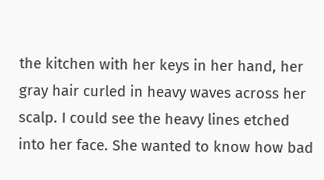the kitchen with her keys in her hand, her gray hair curled in heavy waves across her scalp. I could see the heavy lines etched into her face. She wanted to know how bad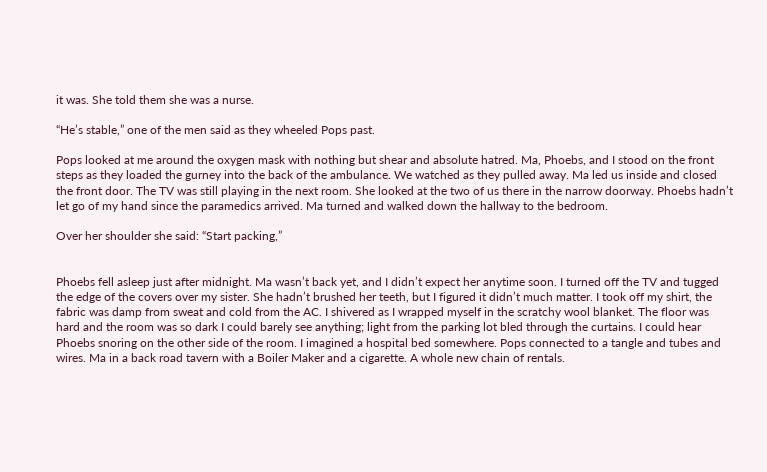it was. She told them she was a nurse.

“He’s stable,” one of the men said as they wheeled Pops past.

Pops looked at me around the oxygen mask with nothing but shear and absolute hatred. Ma, Phoebs, and I stood on the front steps as they loaded the gurney into the back of the ambulance. We watched as they pulled away. Ma led us inside and closed the front door. The TV was still playing in the next room. She looked at the two of us there in the narrow doorway. Phoebs hadn’t let go of my hand since the paramedics arrived. Ma turned and walked down the hallway to the bedroom.

Over her shoulder she said: “Start packing,”


Phoebs fell asleep just after midnight. Ma wasn’t back yet, and I didn’t expect her anytime soon. I turned off the TV and tugged the edge of the covers over my sister. She hadn’t brushed her teeth, but I figured it didn’t much matter. I took off my shirt, the fabric was damp from sweat and cold from the AC. I shivered as I wrapped myself in the scratchy wool blanket. The floor was hard and the room was so dark I could barely see anything; light from the parking lot bled through the curtains. I could hear Phoebs snoring on the other side of the room. I imagined a hospital bed somewhere. Pops connected to a tangle and tubes and wires. Ma in a back road tavern with a Boiler Maker and a cigarette. A whole new chain of rentals.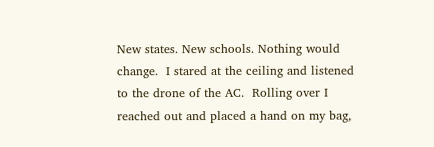New states. New schools. Nothing would change.  I stared at the ceiling and listened to the drone of the AC.  Rolling over I reached out and placed a hand on my bag,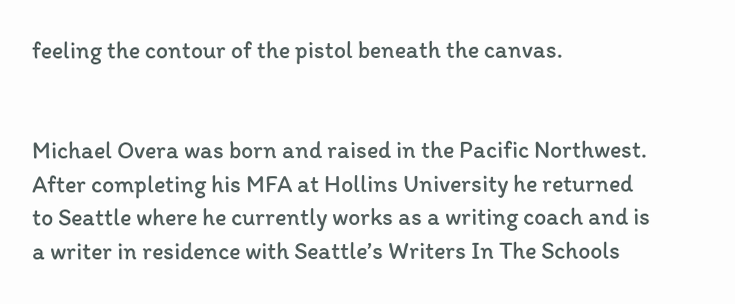feeling the contour of the pistol beneath the canvas.


Michael Overa was born and raised in the Pacific Northwest. After completing his MFA at Hollins University he returned to Seattle where he currently works as a writing coach and is a writer in residence with Seattle’s Writers In The Schools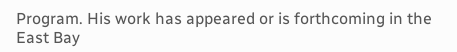Program. His work has appeared or is forthcoming in the East Bay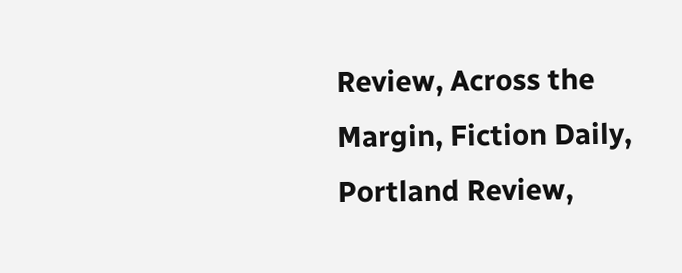Review, Across the Margin, Fiction Daily, Portland Review,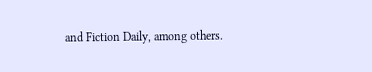and Fiction Daily, among others.